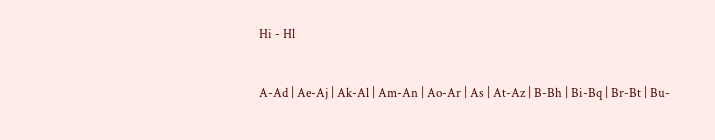Hi - Hl


A-Ad | Ae-Aj | Ak-Al | Am-An | Ao-Ar | As | At-Az | B-Bh | Bi-Bq | Br-Bt | Bu-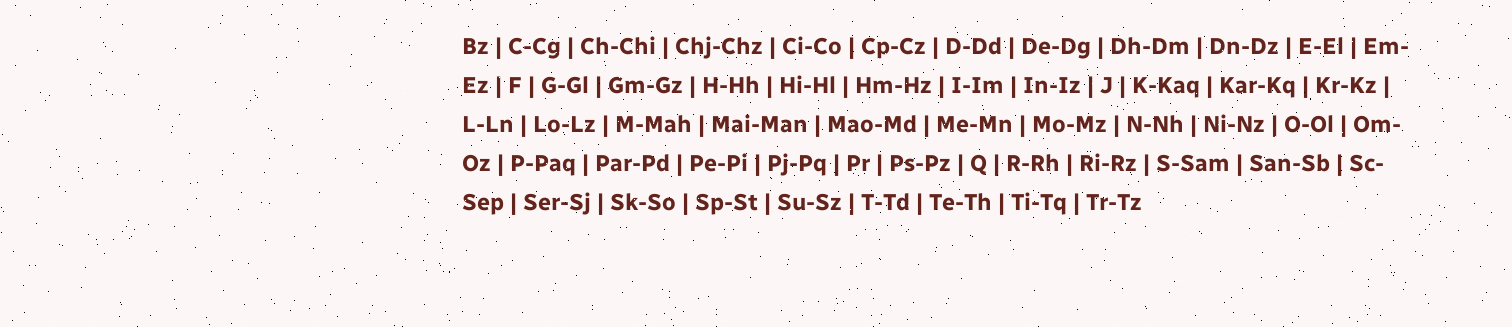Bz | C-Cg | Ch-Chi | Chj-Chz | Ci-Co | Cp-Cz | D-Dd | De-Dg | Dh-Dm | Dn-Dz | E-El | Em-Ez | F | G-Gl | Gm-Gz | H-Hh | Hi-Hl | Hm-Hz | I-Im | In-Iz | J | K-Kaq | Kar-Kq | Kr-Kz | L-Ln | Lo-Lz | M-Mah | Mai-Man | Mao-Md | Me-Mn | Mo-Mz | N-Nh | Ni-Nz | O-Ol | Om-Oz | P-Paq | Par-Pd | Pe-Pi | Pj-Pq | Pr | Ps-Pz | Q | R-Rh | Ri-Rz | S-Sam | San-Sb | Sc-Sep | Ser-Sj | Sk-So | Sp-St | Su-Sz | T-Td | Te-Th | Ti-Tq | Tr-Tz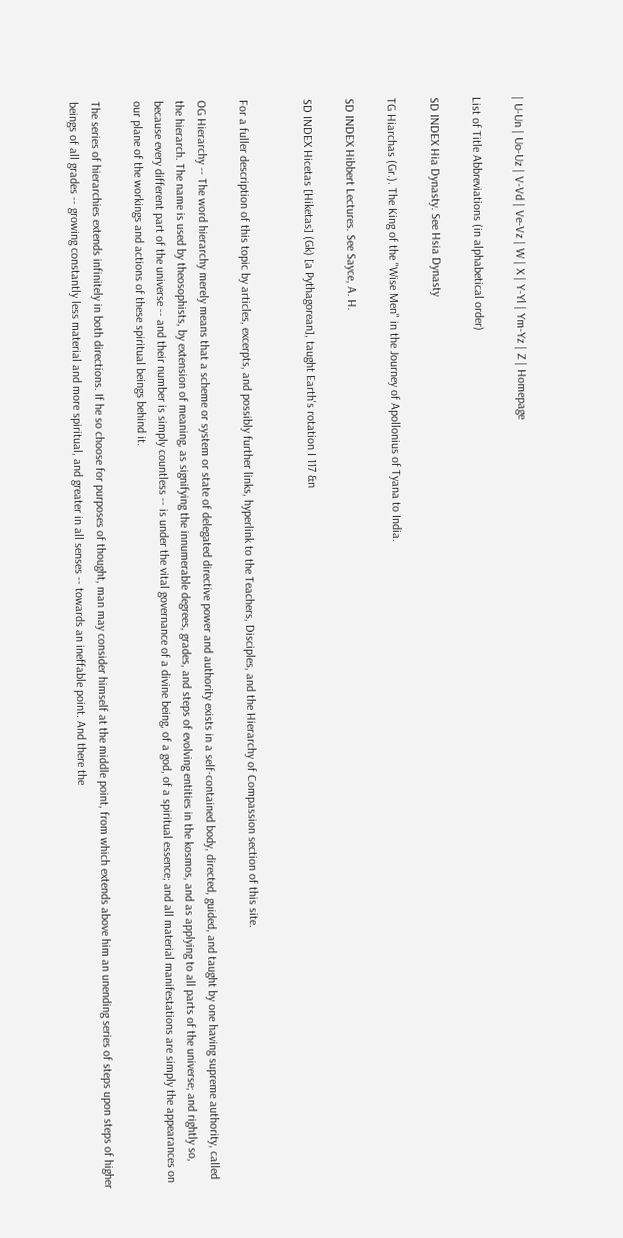| U-Un | Uo-Uz | V-Vd | Ve-Vz | W | X | Y-Yl | Ym-Yz | Z | Homepage

List of Title Abbreviations (in alphabetical order)

SD INDEX Hia Dynasty. See Hsia Dynasty

TG Hiarchas (Gr.). The King of the "Wise Men" in the Journey of Apollonius of Tyana to India.

SD INDEX Hibbert Lectures. See Sayce, A. H.

SD INDEX Hicetas [Hiketas] (Gk) [a Pythagorean], taught Earth's rotation I 117 &n


For a fuller description of this topic by articles, excerpts, and possibly further links, hyperlink to the Teachers, Disciples, and the Hierarchy of Compassion section of this site.

OG Hierarchy -- The word hierarchy merely means that a scheme or system or state of delegated directive power and authority exists in a self-contained body, directed, guided, and taught by one having supreme authority, called the hierarch. The name is used by theosophists, by extension of meaning, as signifying the innumerable degrees, grades, and steps of evolving entities in the kosmos, and as applying to all parts of the universe; and rightly so, because every different part of the universe -- and their number is simply countless -- is under the vital governance of a divine being, of a god, of a spiritual essence; and all material manifestations are simply the appearances on our plane of the workings and actions of these spiritual beings behind it.

The series of hierarchies extends infinitely in both directions. If he so choose for purposes of thought, man may consider himself at the middle point, from which extends above him an unending series of steps upon steps of higher beings of all grades -- growing constantly less material and more spiritual, and greater in all senses -- towards an ineffable point. And there the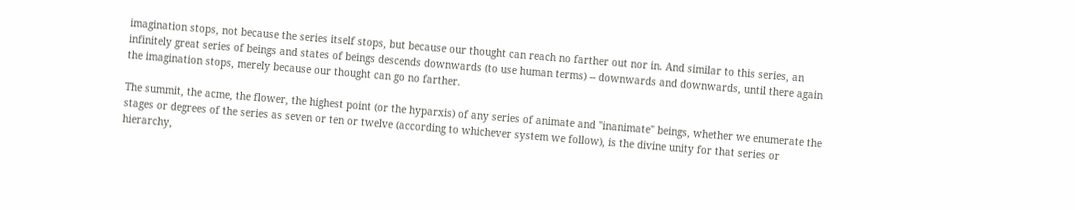imagination stops, not because the series itself stops, but because our thought can reach no farther out nor in. And similar to this series, an infinitely great series of beings and states of beings descends downwards (to use human terms) -- downwards and downwards, until there again the imagination stops, merely because our thought can go no farther.

The summit, the acme, the flower, the highest point (or the hyparxis) of any series of animate and "inanimate" beings, whether we enumerate the stages or degrees of the series as seven or ten or twelve (according to whichever system we follow), is the divine unity for that series or hierarchy,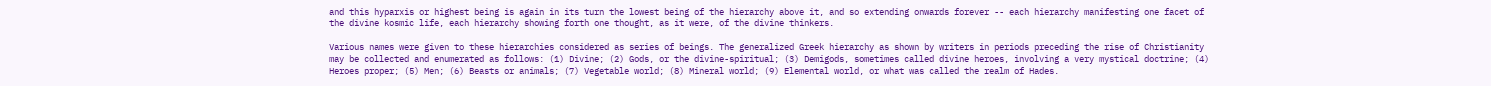and this hyparxis or highest being is again in its turn the lowest being of the hierarchy above it, and so extending onwards forever -- each hierarchy manifesting one facet of the divine kosmic life, each hierarchy showing forth one thought, as it were, of the divine thinkers.

Various names were given to these hierarchies considered as series of beings. The generalized Greek hierarchy as shown by writers in periods preceding the rise of Christianity may be collected and enumerated as follows: (1) Divine; (2) Gods, or the divine-spiritual; (3) Demigods, sometimes called divine heroes, involving a very mystical doctrine; (4) Heroes proper; (5) Men; (6) Beasts or animals; (7) Vegetable world; (8) Mineral world; (9) Elemental world, or what was called the realm of Hades.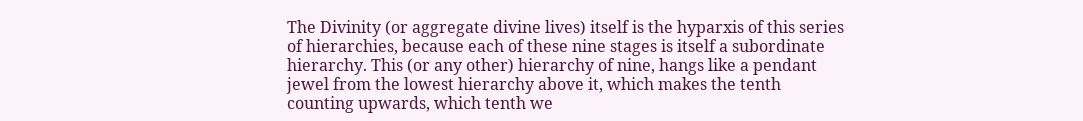The Divinity (or aggregate divine lives) itself is the hyparxis of this series of hierarchies, because each of these nine stages is itself a subordinate hierarchy. This (or any other) hierarchy of nine, hangs like a pendant jewel from the lowest hierarchy above it, which makes the tenth counting upwards, which tenth we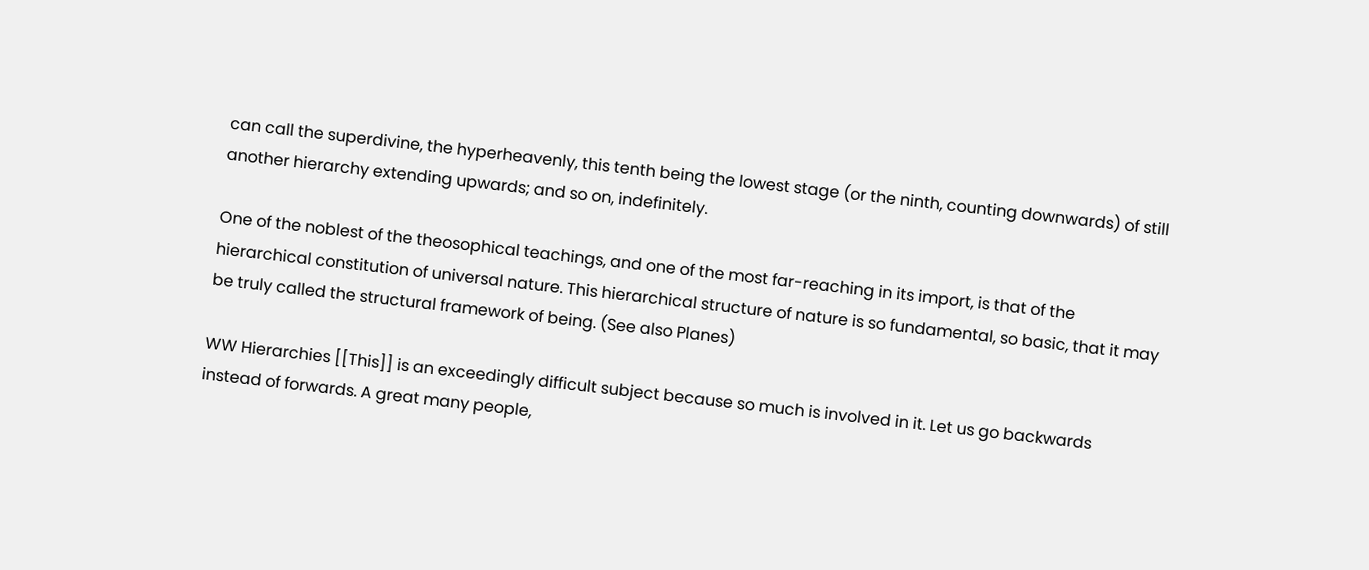can call the superdivine, the hyperheavenly, this tenth being the lowest stage (or the ninth, counting downwards) of still another hierarchy extending upwards; and so on, indefinitely.

One of the noblest of the theosophical teachings, and one of the most far-reaching in its import, is that of the hierarchical constitution of universal nature. This hierarchical structure of nature is so fundamental, so basic, that it may be truly called the structural framework of being. (See also Planes)

WW Hierarchies [[This]] is an exceedingly difficult subject because so much is involved in it. Let us go backwards instead of forwards. A great many people,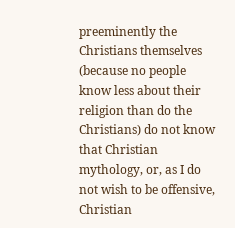preeminently the Christians themselves (because no people know less about their religion than do the Christians) do not know that Christian mythology, or, as I do not wish to be offensive, Christian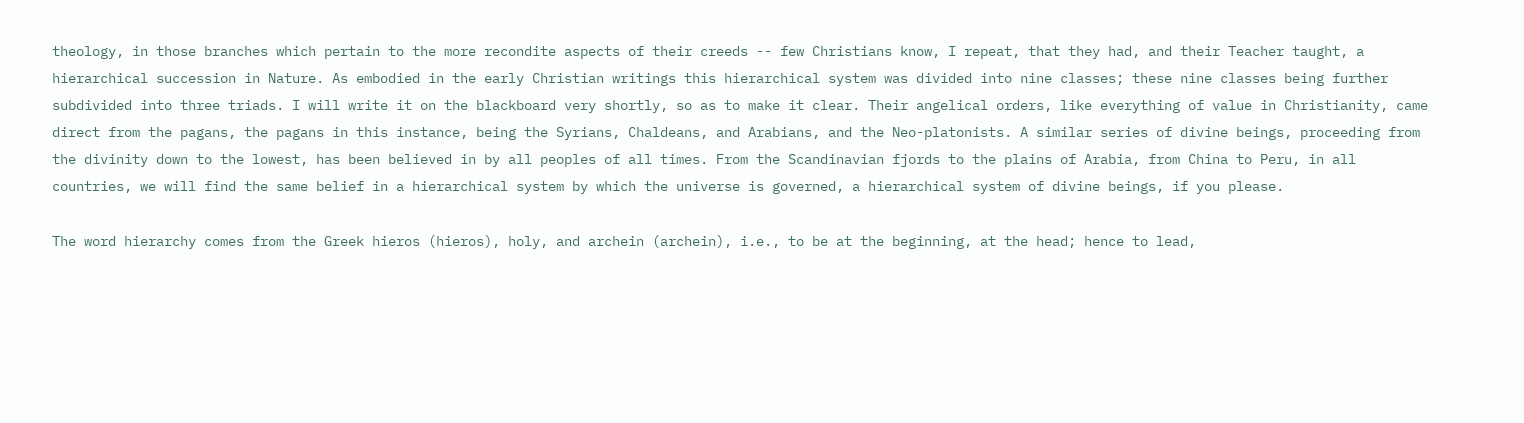theology, in those branches which pertain to the more recondite aspects of their creeds -- few Christians know, I repeat, that they had, and their Teacher taught, a hierarchical succession in Nature. As embodied in the early Christian writings this hierarchical system was divided into nine classes; these nine classes being further subdivided into three triads. I will write it on the blackboard very shortly, so as to make it clear. Their angelical orders, like everything of value in Christianity, came direct from the pagans, the pagans in this instance, being the Syrians, Chaldeans, and Arabians, and the Neo-platonists. A similar series of divine beings, proceeding from the divinity down to the lowest, has been believed in by all peoples of all times. From the Scandinavian fjords to the plains of Arabia, from China to Peru, in all countries, we will find the same belief in a hierarchical system by which the universe is governed, a hierarchical system of divine beings, if you please.

The word hierarchy comes from the Greek hieros (hieros), holy, and archein (archein), i.e., to be at the beginning, at the head; hence to lead,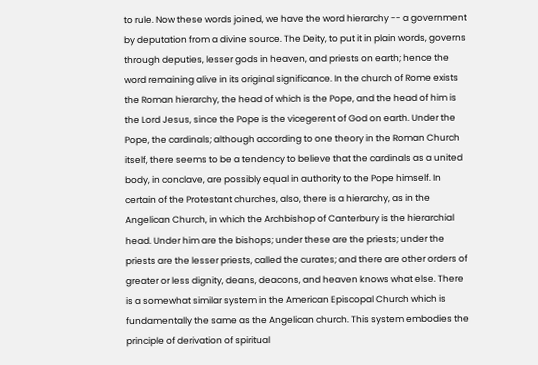to rule. Now these words joined, we have the word hierarchy -- a government by deputation from a divine source. The Deity, to put it in plain words, governs through deputies, lesser gods in heaven, and priests on earth; hence the word remaining alive in its original significance. In the church of Rome exists the Roman hierarchy, the head of which is the Pope, and the head of him is the Lord Jesus, since the Pope is the vicegerent of God on earth. Under the Pope, the cardinals; although according to one theory in the Roman Church itself, there seems to be a tendency to believe that the cardinals as a united body, in conclave, are possibly equal in authority to the Pope himself. In certain of the Protestant churches, also, there is a hierarchy, as in the Angelican Church, in which the Archbishop of Canterbury is the hierarchial head. Under him are the bishops; under these are the priests; under the priests are the lesser priests, called the curates; and there are other orders of greater or less dignity, deans, deacons, and heaven knows what else. There is a somewhat similar system in the American Episcopal Church which is fundamentally the same as the Angelican church. This system embodies the principle of derivation of spiritual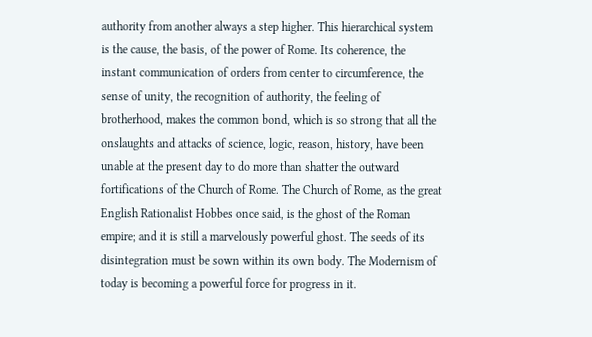authority from another always a step higher. This hierarchical system is the cause, the basis, of the power of Rome. Its coherence, the instant communication of orders from center to circumference, the sense of unity, the recognition of authority, the feeling of brotherhood, makes the common bond, which is so strong that all the onslaughts and attacks of science, logic, reason, history, have been unable at the present day to do more than shatter the outward fortifications of the Church of Rome. The Church of Rome, as the great English Rationalist Hobbes once said, is the ghost of the Roman empire; and it is still a marvelously powerful ghost. The seeds of its disintegration must be sown within its own body. The Modernism of today is becoming a powerful force for progress in it.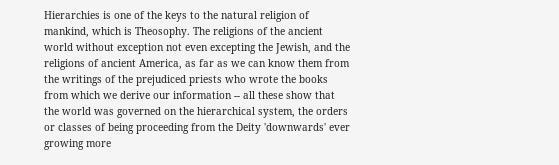Hierarchies is one of the keys to the natural religion of mankind, which is Theosophy. The religions of the ancient world without exception not even excepting the Jewish, and the religions of ancient America, as far as we can know them from the writings of the prejudiced priests who wrote the books from which we derive our information -- all these show that the world was governed on the hierarchical system, the orders or classes of being proceeding from the Deity 'downwards' ever growing more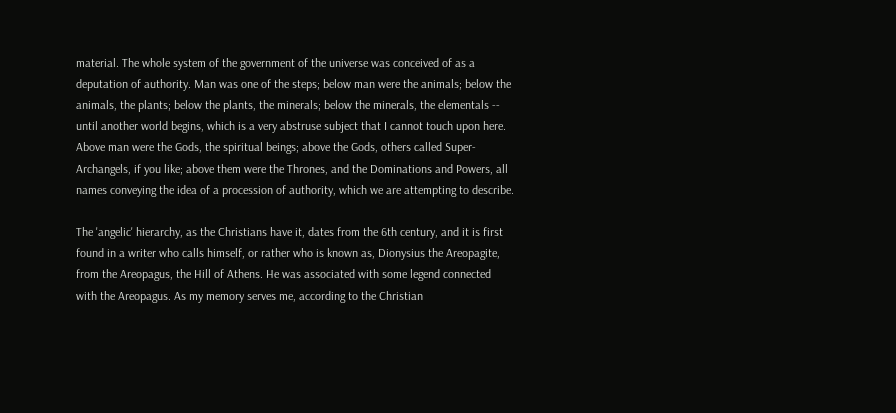material. The whole system of the government of the universe was conceived of as a deputation of authority. Man was one of the steps; below man were the animals; below the animals, the plants; below the plants, the minerals; below the minerals, the elementals -- until another world begins, which is a very abstruse subject that I cannot touch upon here. Above man were the Gods, the spiritual beings; above the Gods, others called Super-Archangels, if you like; above them were the Thrones, and the Dominations and Powers, all names conveying the idea of a procession of authority, which we are attempting to describe.

The 'angelic' hierarchy, as the Christians have it, dates from the 6th century, and it is first found in a writer who calls himself, or rather who is known as, Dionysius the Areopagite, from the Areopagus, the Hill of Athens. He was associated with some legend connected with the Areopagus. As my memory serves me, according to the Christian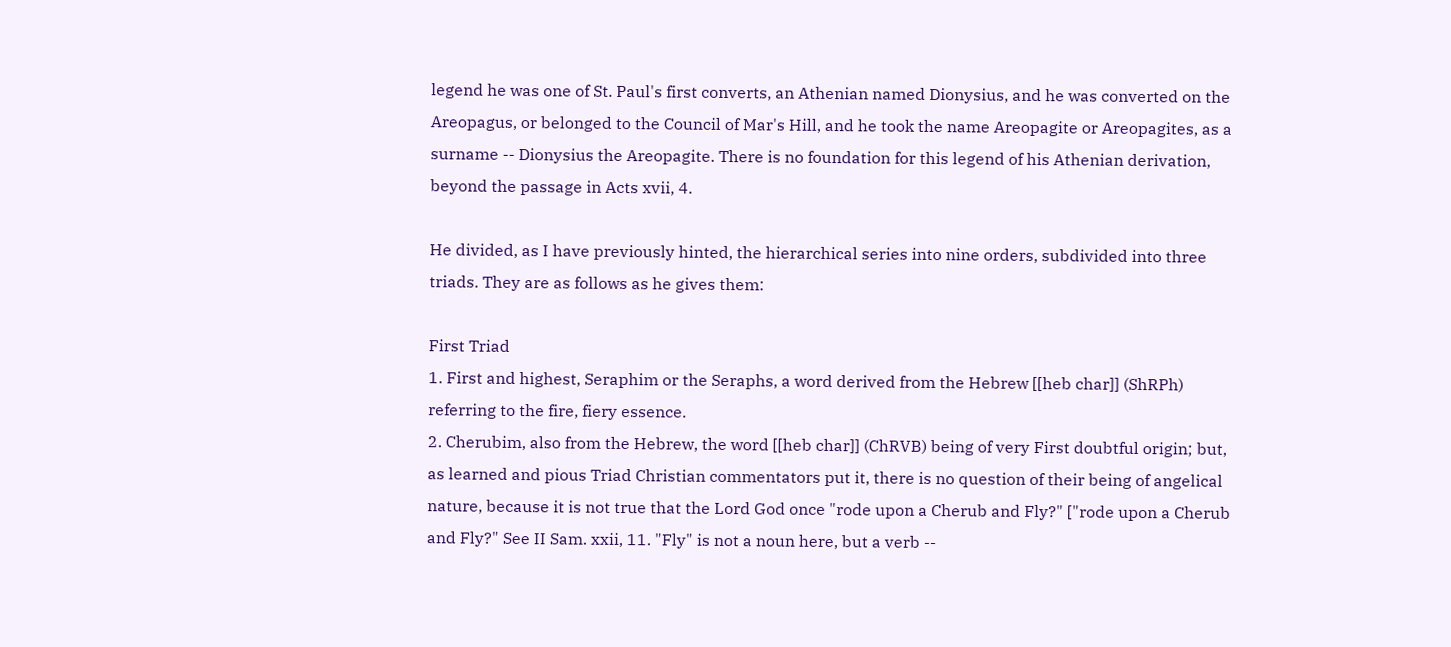legend he was one of St. Paul's first converts, an Athenian named Dionysius, and he was converted on the Areopagus, or belonged to the Council of Mar's Hill, and he took the name Areopagite or Areopagites, as a surname -- Dionysius the Areopagite. There is no foundation for this legend of his Athenian derivation, beyond the passage in Acts xvii, 4.

He divided, as I have previously hinted, the hierarchical series into nine orders, subdivided into three triads. They are as follows as he gives them:

First Triad
1. First and highest, Seraphim or the Seraphs, a word derived from the Hebrew [[heb char]] (ShRPh) referring to the fire, fiery essence.
2. Cherubim, also from the Hebrew, the word [[heb char]] (ChRVB) being of very First doubtful origin; but, as learned and pious Triad Christian commentators put it, there is no question of their being of angelical nature, because it is not true that the Lord God once "rode upon a Cherub and Fly?" ["rode upon a Cherub and Fly?" See II Sam. xxii, 11. "Fly" is not a noun here, but a verb --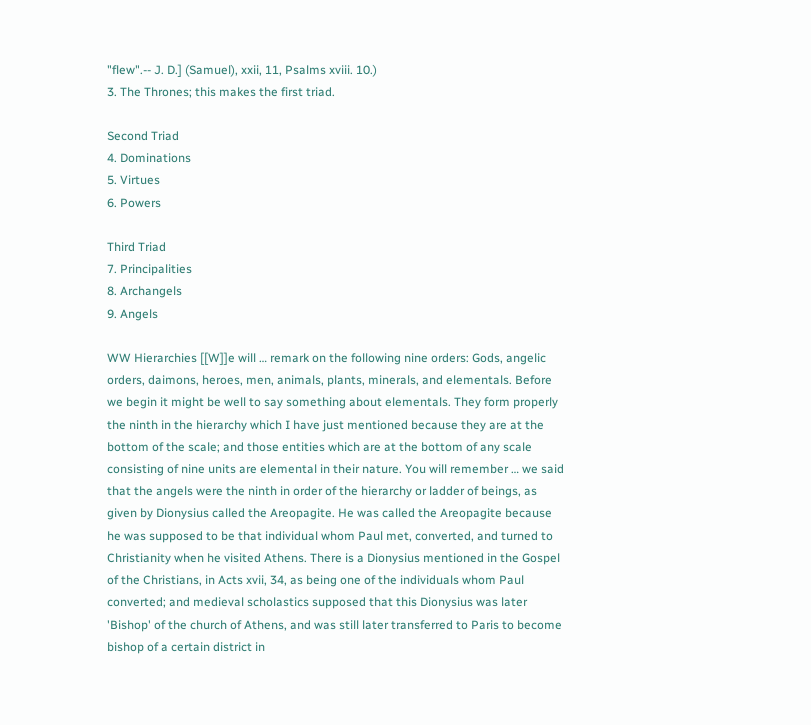"flew".-- J. D.] (Samuel), xxii, 11, Psalms xviii. 10.)
3. The Thrones; this makes the first triad.

Second Triad
4. Dominations
5. Virtues
6. Powers

Third Triad
7. Principalities
8. Archangels
9. Angels

WW Hierarchies [[W]]e will … remark on the following nine orders: Gods, angelic orders, daimons, heroes, men, animals, plants, minerals, and elementals. Before we begin it might be well to say something about elementals. They form properly the ninth in the hierarchy which I have just mentioned because they are at the bottom of the scale; and those entities which are at the bottom of any scale consisting of nine units are elemental in their nature. You will remember … we said that the angels were the ninth in order of the hierarchy or ladder of beings, as given by Dionysius called the Areopagite. He was called the Areopagite because he was supposed to be that individual whom Paul met, converted, and turned to Christianity when he visited Athens. There is a Dionysius mentioned in the Gospel of the Christians, in Acts xvii, 34, as being one of the individuals whom Paul converted; and medieval scholastics supposed that this Dionysius was later 'Bishop' of the church of Athens, and was still later transferred to Paris to become bishop of a certain district in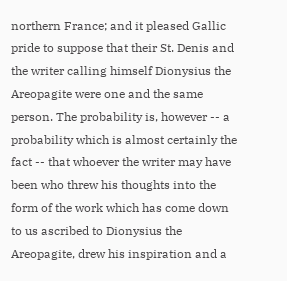northern France; and it pleased Gallic pride to suppose that their St. Denis and the writer calling himself Dionysius the Areopagite were one and the same person. The probability is, however -- a probability which is almost certainly the fact -- that whoever the writer may have been who threw his thoughts into the form of the work which has come down to us ascribed to Dionysius the Areopagite, drew his inspiration and a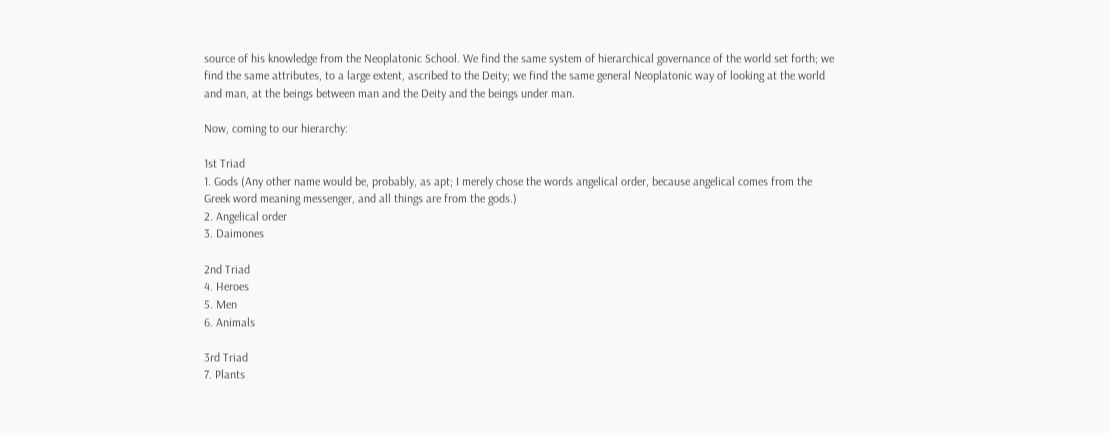source of his knowledge from the Neoplatonic School. We find the same system of hierarchical governance of the world set forth; we find the same attributes, to a large extent, ascribed to the Deity; we find the same general Neoplatonic way of looking at the world and man, at the beings between man and the Deity and the beings under man.

Now, coming to our hierarchy:

1st Triad
1. Gods (Any other name would be, probably, as apt; I merely chose the words angelical order, because angelical comes from the Greek word meaning messenger, and all things are from the gods.)
2. Angelical order
3. Daimones

2nd Triad
4. Heroes
5. Men
6. Animals

3rd Triad
7. Plants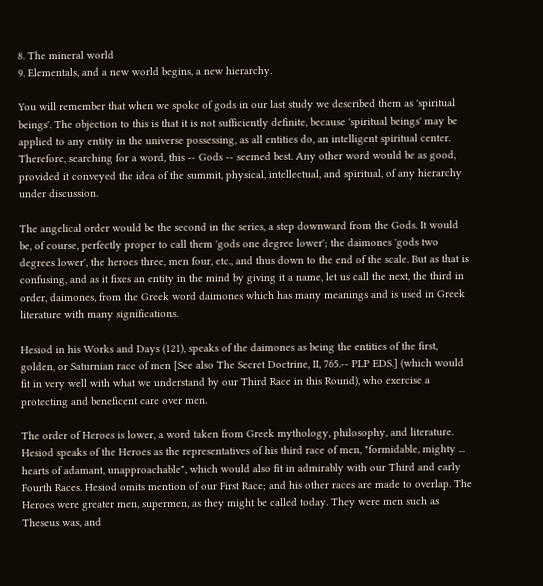8. The mineral world
9. Elementals, and a new world begins, a new hierarchy.

You will remember that when we spoke of gods in our last study we described them as 'spiritual beings'. The objection to this is that it is not sufficiently definite, because 'spiritual beings' may be applied to any entity in the universe possessing, as all entities do, an intelligent spiritual center. Therefore, searching for a word, this -- Gods -- seemed best. Any other word would be as good, provided it conveyed the idea of the summit, physical, intellectual, and spiritual, of any hierarchy under discussion.

The angelical order would be the second in the series, a step downward from the Gods. It would be, of course, perfectly proper to call them 'gods one degree lower'; the daimones 'gods two degrees lower', the heroes three, men four, etc., and thus down to the end of the scale. But as that is confusing, and as it fixes an entity in the mind by giving it a name, let us call the next, the third in order, daimones, from the Greek word daimones which has many meanings and is used in Greek literature with many significations.

Hesiod in his Works and Days (121), speaks of the daimones as being the entities of the first, golden, or Saturnian race of men [See also The Secret Doctrine, II, 765.-- PLP EDS.] (which would fit in very well with what we understand by our Third Race in this Round), who exercise a protecting and beneficent care over men.

The order of Heroes is lower, a word taken from Greek mythology, philosophy, and literature. Hesiod speaks of the Heroes as the representatives of his third race of men, "formidable, mighty ... hearts of adamant, unapproachable", which would also fit in admirably with our Third and early Fourth Races. Hesiod omits mention of our First Race; and his other races are made to overlap. The Heroes were greater men, supermen, as they might be called today. They were men such as Theseus was, and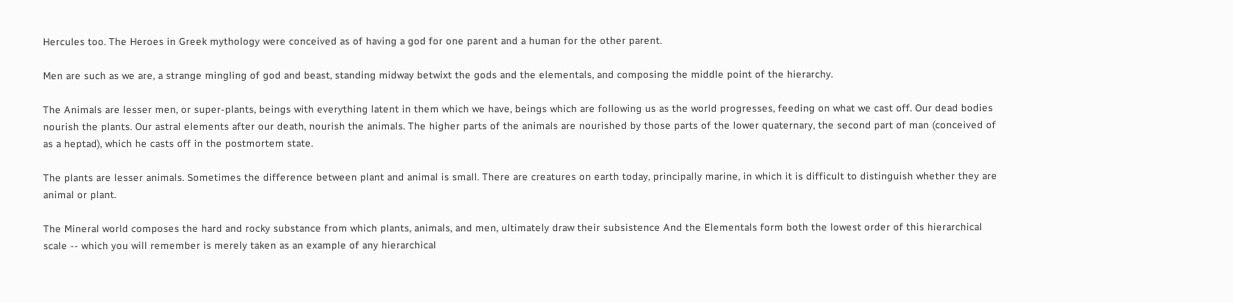Hercules too. The Heroes in Greek mythology were conceived as of having a god for one parent and a human for the other parent.

Men are such as we are, a strange mingling of god and beast, standing midway betwixt the gods and the elementals, and composing the middle point of the hierarchy.

The Animals are lesser men, or super-plants, beings with everything latent in them which we have, beings which are following us as the world progresses, feeding on what we cast off. Our dead bodies nourish the plants. Our astral elements after our death, nourish the animals. The higher parts of the animals are nourished by those parts of the lower quaternary, the second part of man (conceived of as a heptad), which he casts off in the postmortem state.

The plants are lesser animals. Sometimes the difference between plant and animal is small. There are creatures on earth today, principally marine, in which it is difficult to distinguish whether they are animal or plant.

The Mineral world composes the hard and rocky substance from which plants, animals, and men, ultimately draw their subsistence And the Elementals form both the lowest order of this hierarchical scale -- which you will remember is merely taken as an example of any hierarchical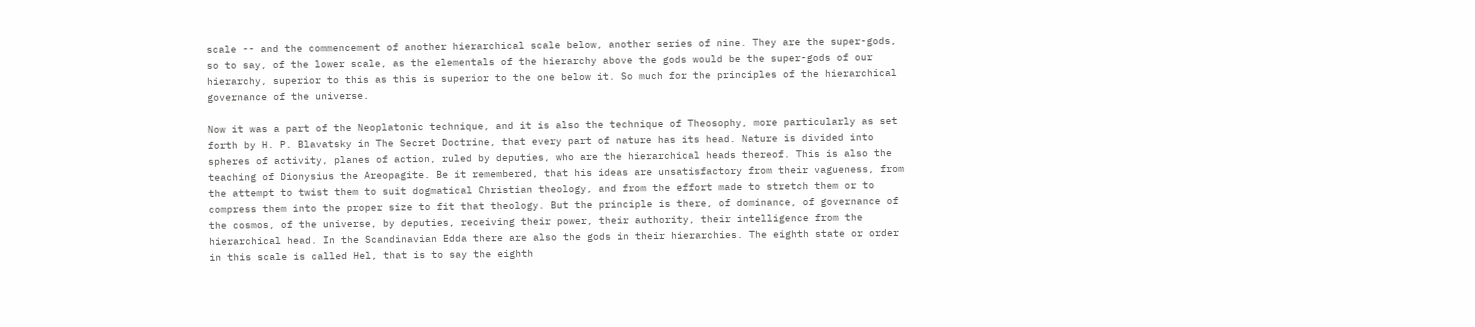scale -- and the commencement of another hierarchical scale below, another series of nine. They are the super-gods, so to say, of the lower scale, as the elementals of the hierarchy above the gods would be the super-gods of our hierarchy, superior to this as this is superior to the one below it. So much for the principles of the hierarchical governance of the universe.

Now it was a part of the Neoplatonic technique, and it is also the technique of Theosophy, more particularly as set forth by H. P. Blavatsky in The Secret Doctrine, that every part of nature has its head. Nature is divided into spheres of activity, planes of action, ruled by deputies, who are the hierarchical heads thereof. This is also the teaching of Dionysius the Areopagite. Be it remembered, that his ideas are unsatisfactory from their vagueness, from the attempt to twist them to suit dogmatical Christian theology, and from the effort made to stretch them or to compress them into the proper size to fit that theology. But the principle is there, of dominance, of governance of the cosmos, of the universe, by deputies, receiving their power, their authority, their intelligence from the hierarchical head. In the Scandinavian Edda there are also the gods in their hierarchies. The eighth state or order in this scale is called Hel, that is to say the eighth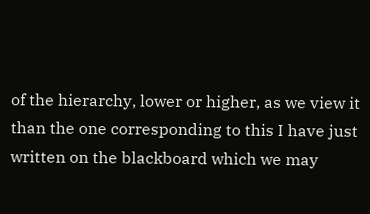of the hierarchy, lower or higher, as we view it than the one corresponding to this I have just written on the blackboard which we may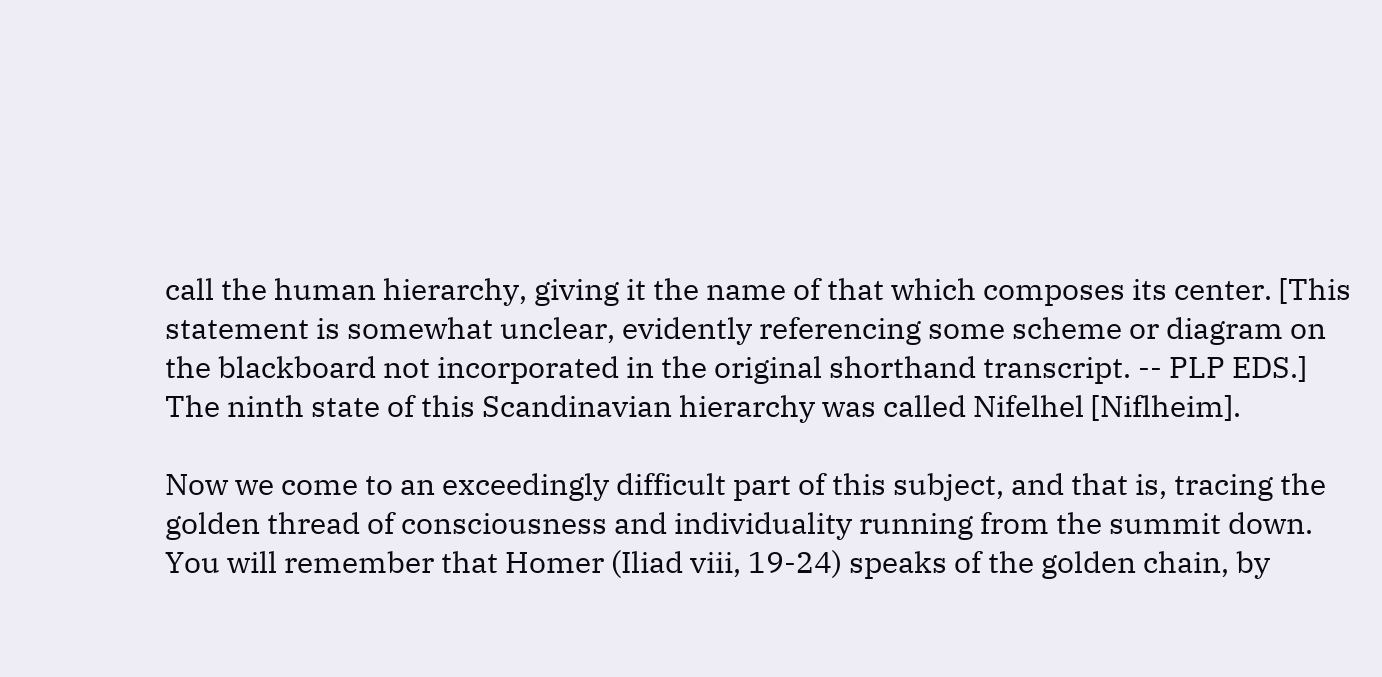call the human hierarchy, giving it the name of that which composes its center. [This statement is somewhat unclear, evidently referencing some scheme or diagram on the blackboard not incorporated in the original shorthand transcript. -- PLP EDS.] The ninth state of this Scandinavian hierarchy was called Nifelhel [Niflheim].

Now we come to an exceedingly difficult part of this subject, and that is, tracing the golden thread of consciousness and individuality running from the summit down. You will remember that Homer (Iliad viii, 19-24) speaks of the golden chain, by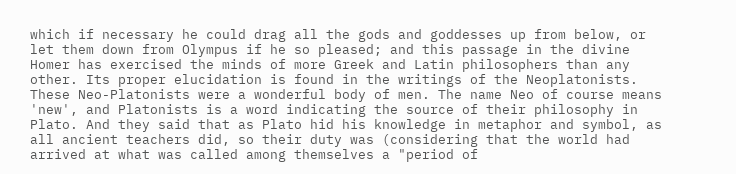which if necessary he could drag all the gods and goddesses up from below, or let them down from Olympus if he so pleased; and this passage in the divine Homer has exercised the minds of more Greek and Latin philosophers than any other. Its proper elucidation is found in the writings of the Neoplatonists. These Neo-Platonists were a wonderful body of men. The name Neo of course means 'new', and Platonists is a word indicating the source of their philosophy in Plato. And they said that as Plato hid his knowledge in metaphor and symbol, as all ancient teachers did, so their duty was (considering that the world had arrived at what was called among themselves a "period of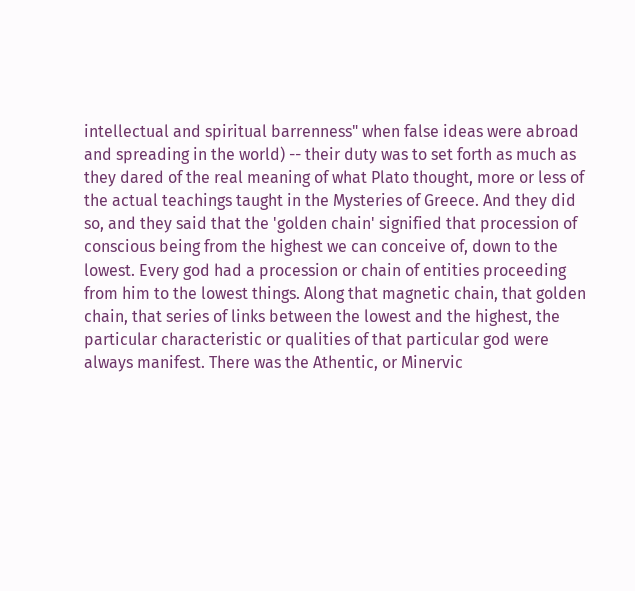intellectual and spiritual barrenness" when false ideas were abroad and spreading in the world) -- their duty was to set forth as much as they dared of the real meaning of what Plato thought, more or less of the actual teachings taught in the Mysteries of Greece. And they did so, and they said that the 'golden chain' signified that procession of conscious being from the highest we can conceive of, down to the lowest. Every god had a procession or chain of entities proceeding from him to the lowest things. Along that magnetic chain, that golden chain, that series of links between the lowest and the highest, the particular characteristic or qualities of that particular god were always manifest. There was the Athentic, or Minervic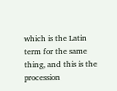which is the Latin term for the same thing, and this is the procession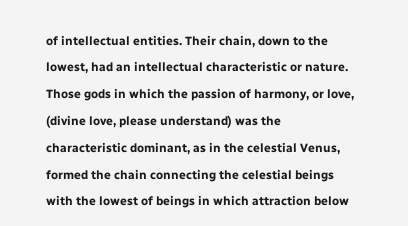of intellectual entities. Their chain, down to the lowest, had an intellectual characteristic or nature. Those gods in which the passion of harmony, or love, (divine love, please understand) was the characteristic dominant, as in the celestial Venus, formed the chain connecting the celestial beings with the lowest of beings in which attraction below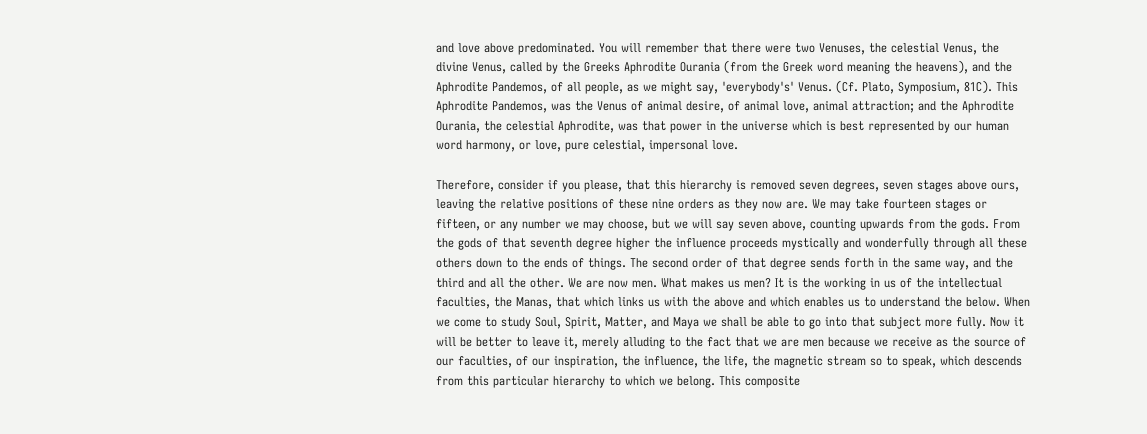and love above predominated. You will remember that there were two Venuses, the celestial Venus, the divine Venus, called by the Greeks Aphrodite Ourania (from the Greek word meaning the heavens), and the Aphrodite Pandemos, of all people, as we might say, 'everybody's' Venus. (Cf. Plato, Symposium, 81C). This Aphrodite Pandemos, was the Venus of animal desire, of animal love, animal attraction; and the Aphrodite Ourania, the celestial Aphrodite, was that power in the universe which is best represented by our human word harmony, or love, pure celestial, impersonal love.

Therefore, consider if you please, that this hierarchy is removed seven degrees, seven stages above ours, leaving the relative positions of these nine orders as they now are. We may take fourteen stages or fifteen, or any number we may choose, but we will say seven above, counting upwards from the gods. From the gods of that seventh degree higher the influence proceeds mystically and wonderfully through all these others down to the ends of things. The second order of that degree sends forth in the same way, and the third and all the other. We are now men. What makes us men? It is the working in us of the intellectual faculties, the Manas, that which links us with the above and which enables us to understand the below. When we come to study Soul, Spirit, Matter, and Maya we shall be able to go into that subject more fully. Now it will be better to leave it, merely alluding to the fact that we are men because we receive as the source of our faculties, of our inspiration, the influence, the life, the magnetic stream so to speak, which descends from this particular hierarchy to which we belong. This composite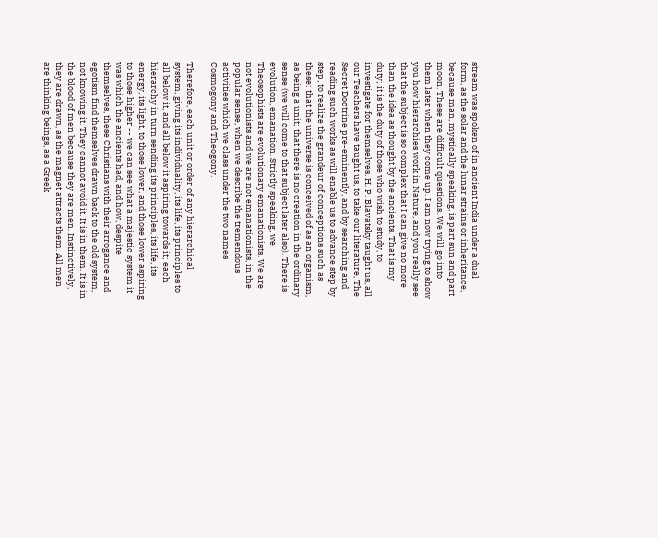stream was spoken of in ancient India under a dual form, as the solar and the lunar strains or inheritance, because man, mystically speaking, is part sun and part moon. These are difficult questions. We will go into them later when they come up. I am now trying to show you how hierarchies work in Nature, and you really see that the subject is so complex that I can give no more than the idea as thought by the ancients. That is my duty; it is the duty of those who wish to study, to investigate for themselves. H. P. Blavatsky taught us, all our Teachers have taught us, to take our literature, The Secret Doctrine pre-eminently, and by searching and reading such works as will enable us to advance step by step, to realize the grandeur of conceptions such as these: that the universe is conceived of as an organism, as being a unit; that there is no creation in the ordinary sense (we will come to that subject later also). There is evolution, emanation. Strictly speaking, we Theosophists are evolutionary emanationists. We are not evolutionists and we are not emanationists, in the popular sense, when we describe the tremendous activities which we class under the two names Cosmogony and Theogony.

Therefore, each unit or order of any hierarchical system, giving its individuality, its life, its principles to all below it, and all below it aspiring towards it; each hierarchy in turn sending its principles, its life, its energy, its light, to those lower, and those lower aspiring to those higher -- we can see what a majestic system it was which the ancients had, and how, despite themselves, these Christians with their arrogance and egotism find themselves drawn back to the old system, not knowing it. They cannot avoid it. It is in them. It is in the blood of men because they are men. Instinctively, they are drawn, as the magnet attracts them. All men are thinking beings, as a Greek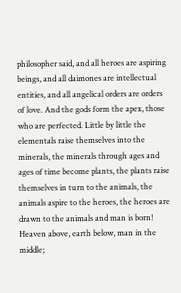philosopher said, and all heroes are aspiring beings, and all daimones are intellectual entities, and all angelical orders are orders of love. And the gods form the apex, those who are perfected. Little by little the elementals raise themselves into the minerals, the minerals through ages and ages of time become plants, the plants raise themselves in turn to the animals, the animals aspire to the heroes, the heroes are drawn to the animals and man is born! Heaven above, earth below, man in the middle;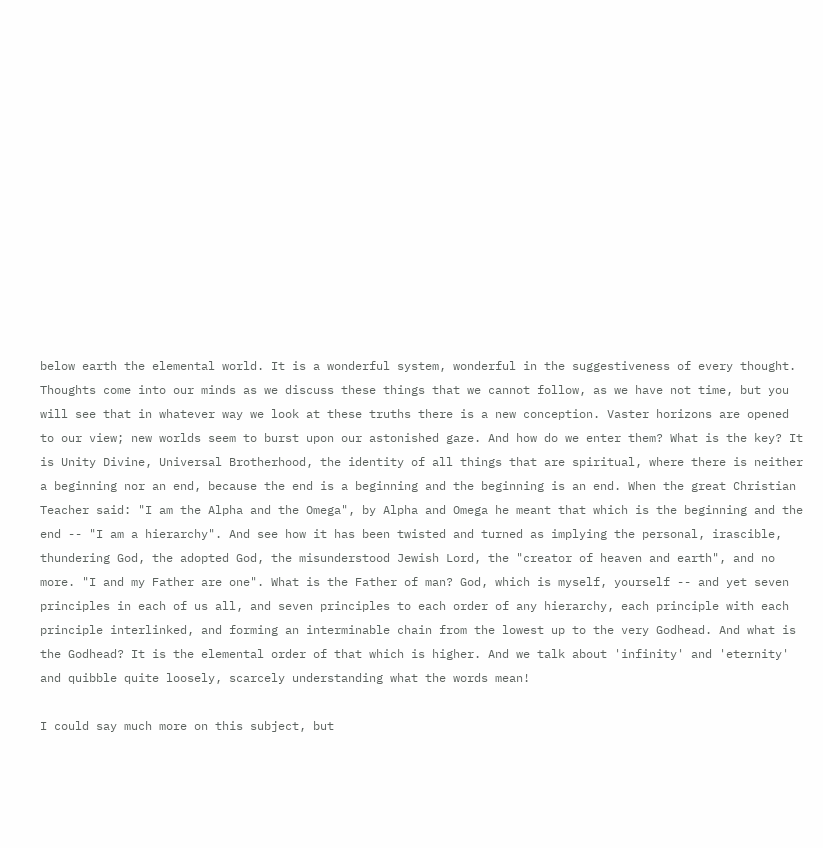below earth the elemental world. It is a wonderful system, wonderful in the suggestiveness of every thought. Thoughts come into our minds as we discuss these things that we cannot follow, as we have not time, but you will see that in whatever way we look at these truths there is a new conception. Vaster horizons are opened to our view; new worlds seem to burst upon our astonished gaze. And how do we enter them? What is the key? It is Unity Divine, Universal Brotherhood, the identity of all things that are spiritual, where there is neither a beginning nor an end, because the end is a beginning and the beginning is an end. When the great Christian Teacher said: "I am the Alpha and the Omega", by Alpha and Omega he meant that which is the beginning and the end -- "I am a hierarchy". And see how it has been twisted and turned as implying the personal, irascible, thundering God, the adopted God, the misunderstood Jewish Lord, the "creator of heaven and earth", and no more. "I and my Father are one". What is the Father of man? God, which is myself, yourself -- and yet seven principles in each of us all, and seven principles to each order of any hierarchy, each principle with each principle interlinked, and forming an interminable chain from the lowest up to the very Godhead. And what is the Godhead? It is the elemental order of that which is higher. And we talk about 'infinity' and 'eternity' and quibble quite loosely, scarcely understanding what the words mean!

I could say much more on this subject, but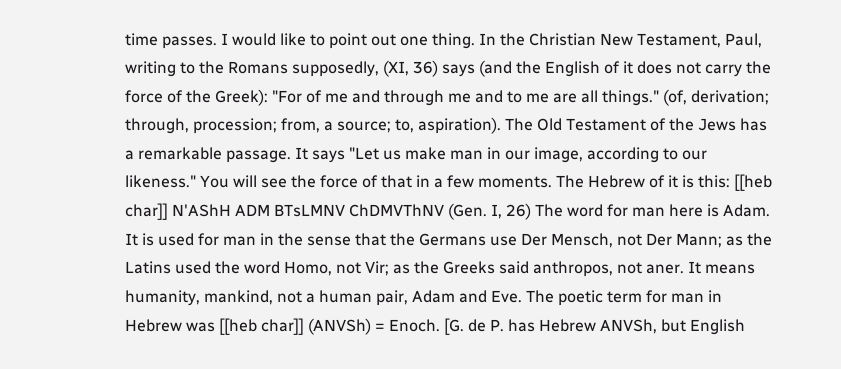time passes. I would like to point out one thing. In the Christian New Testament, Paul, writing to the Romans supposedly, (XI, 36) says (and the English of it does not carry the force of the Greek): "For of me and through me and to me are all things." (of, derivation; through, procession; from, a source; to, aspiration). The Old Testament of the Jews has a remarkable passage. It says "Let us make man in our image, according to our likeness." You will see the force of that in a few moments. The Hebrew of it is this: [[heb char]] N'AShH ADM BTsLMNV ChDMVThNV (Gen. I, 26) The word for man here is Adam. It is used for man in the sense that the Germans use Der Mensch, not Der Mann; as the Latins used the word Homo, not Vir; as the Greeks said anthropos, not aner. It means humanity, mankind, not a human pair, Adam and Eve. The poetic term for man in Hebrew was [[heb char]] (ANVSh) = Enoch. [G. de P. has Hebrew ANVSh, but English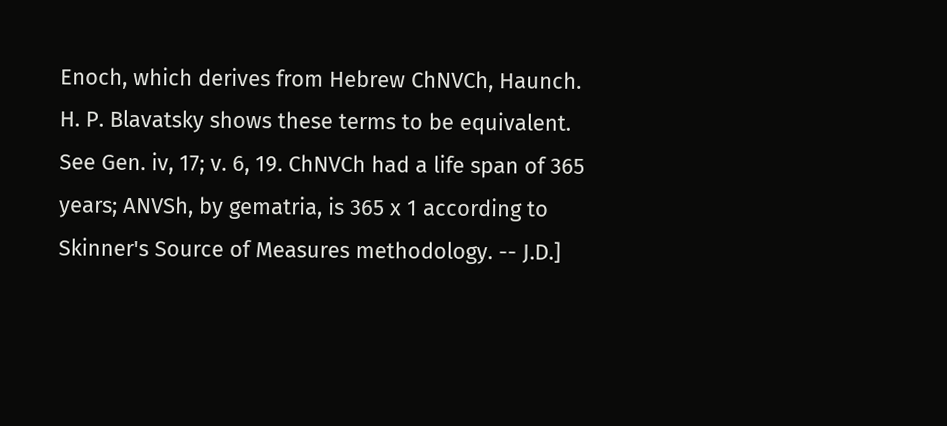Enoch, which derives from Hebrew ChNVCh, Haunch. H. P. Blavatsky shows these terms to be equivalent. See Gen. iv, 17; v. 6, 19. ChNVCh had a life span of 365 years; ANVSh, by gematria, is 365 x 1 according to Skinner's Source of Measures methodology. -- J.D.]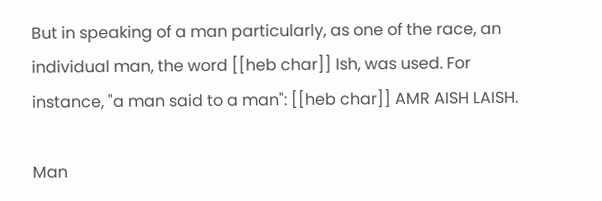But in speaking of a man particularly, as one of the race, an individual man, the word [[heb char]] Ish, was used. For instance, "a man said to a man": [[heb char]] AMR AISH LAISH.

Man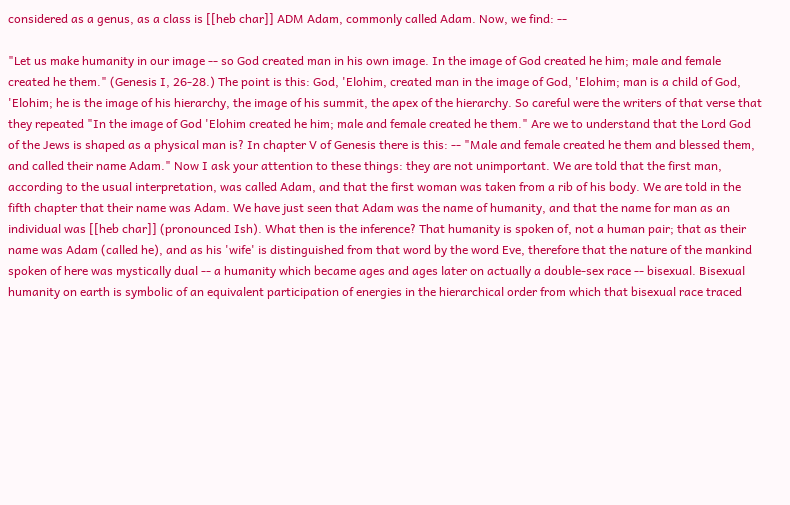considered as a genus, as a class is [[heb char]] ADM Adam, commonly called Adam. Now, we find: --

"Let us make humanity in our image -- so God created man in his own image. In the image of God created he him; male and female created he them." (Genesis I, 26-28.) The point is this: God, 'Elohim, created man in the image of God, 'Elohim; man is a child of God, 'Elohim; he is the image of his hierarchy, the image of his summit, the apex of the hierarchy. So careful were the writers of that verse that they repeated "In the image of God 'Elohim created he him; male and female created he them." Are we to understand that the Lord God of the Jews is shaped as a physical man is? In chapter V of Genesis there is this: -- "Male and female created he them and blessed them, and called their name Adam." Now I ask your attention to these things: they are not unimportant. We are told that the first man, according to the usual interpretation, was called Adam, and that the first woman was taken from a rib of his body. We are told in the fifth chapter that their name was Adam. We have just seen that Adam was the name of humanity, and that the name for man as an individual was [[heb char]] (pronounced Ish). What then is the inference? That humanity is spoken of, not a human pair; that as their name was Adam (called he), and as his 'wife' is distinguished from that word by the word Eve, therefore that the nature of the mankind spoken of here was mystically dual -- a humanity which became ages and ages later on actually a double-sex race -- bisexual. Bisexual humanity on earth is symbolic of an equivalent participation of energies in the hierarchical order from which that bisexual race traced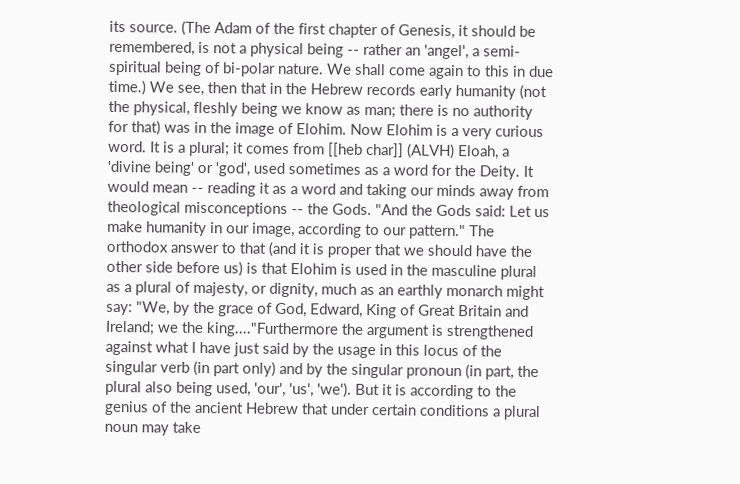its source. (The Adam of the first chapter of Genesis, it should be remembered, is not a physical being -- rather an 'angel', a semi-spiritual being of bi-polar nature. We shall come again to this in due time.) We see, then that in the Hebrew records early humanity (not the physical, fleshly being we know as man; there is no authority for that) was in the image of Elohim. Now Elohim is a very curious word. It is a plural; it comes from [[heb char]] (ALVH) Eloah, a 'divine being' or 'god', used sometimes as a word for the Deity. It would mean -- reading it as a word and taking our minds away from theological misconceptions -- the Gods. "And the Gods said: Let us make humanity in our image, according to our pattern." The orthodox answer to that (and it is proper that we should have the other side before us) is that Elohim is used in the masculine plural as a plural of majesty, or dignity, much as an earthly monarch might say: "We, by the grace of God, Edward, King of Great Britain and Ireland; we the king...."Furthermore the argument is strengthened against what I have just said by the usage in this locus of the singular verb (in part only) and by the singular pronoun (in part, the plural also being used, 'our', 'us', 'we'). But it is according to the genius of the ancient Hebrew that under certain conditions a plural noun may take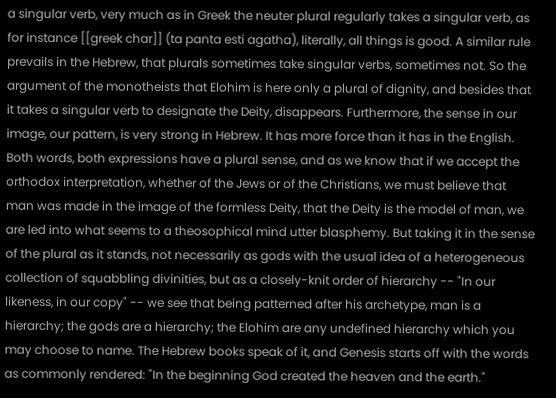a singular verb, very much as in Greek the neuter plural regularly takes a singular verb, as for instance [[greek char]] (ta panta esti agatha), literally, all things is good. A similar rule prevails in the Hebrew, that plurals sometimes take singular verbs, sometimes not. So the argument of the monotheists that Elohim is here only a plural of dignity, and besides that it takes a singular verb to designate the Deity, disappears. Furthermore, the sense in our image, our pattern, is very strong in Hebrew. It has more force than it has in the English. Both words, both expressions have a plural sense, and as we know that if we accept the orthodox interpretation, whether of the Jews or of the Christians, we must believe that man was made in the image of the formless Deity, that the Deity is the model of man, we are led into what seems to a theosophical mind utter blasphemy. But taking it in the sense of the plural as it stands, not necessarily as gods with the usual idea of a heterogeneous collection of squabbling divinities, but as a closely-knit order of hierarchy -- "In our likeness, in our copy" -- we see that being patterned after his archetype, man is a hierarchy; the gods are a hierarchy; the Elohim are any undefined hierarchy which you may choose to name. The Hebrew books speak of it, and Genesis starts off with the words as commonly rendered: "In the beginning God created the heaven and the earth."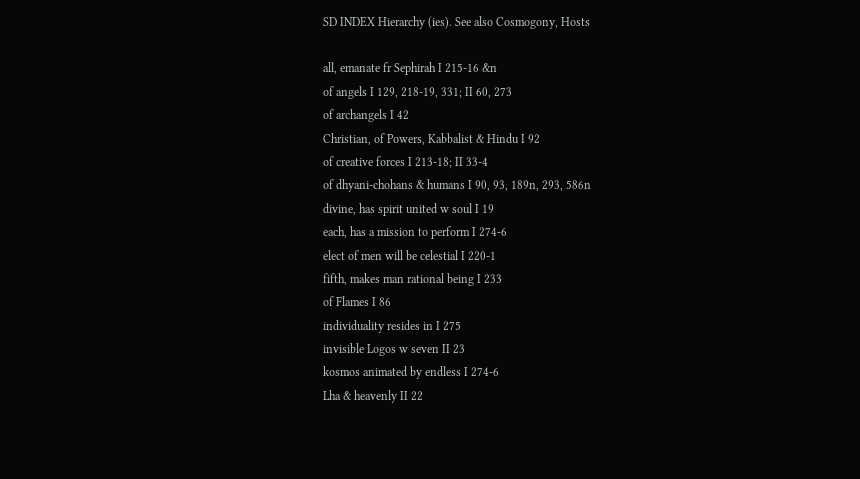SD INDEX Hierarchy (ies). See also Cosmogony, Hosts

all, emanate fr Sephirah I 215-16 &n
of angels I 129, 218-19, 331; II 60, 273
of archangels I 42
Christian, of Powers, Kabbalist & Hindu I 92
of creative forces I 213-18; II 33-4
of dhyani-chohans & humans I 90, 93, 189n, 293, 586n
divine, has spirit united w soul I 19
each, has a mission to perform I 274-6
elect of men will be celestial I 220-1
fifth, makes man rational being I 233
of Flames I 86
individuality resides in I 275
invisible Logos w seven II 23
kosmos animated by endless I 274-6
Lha & heavenly II 22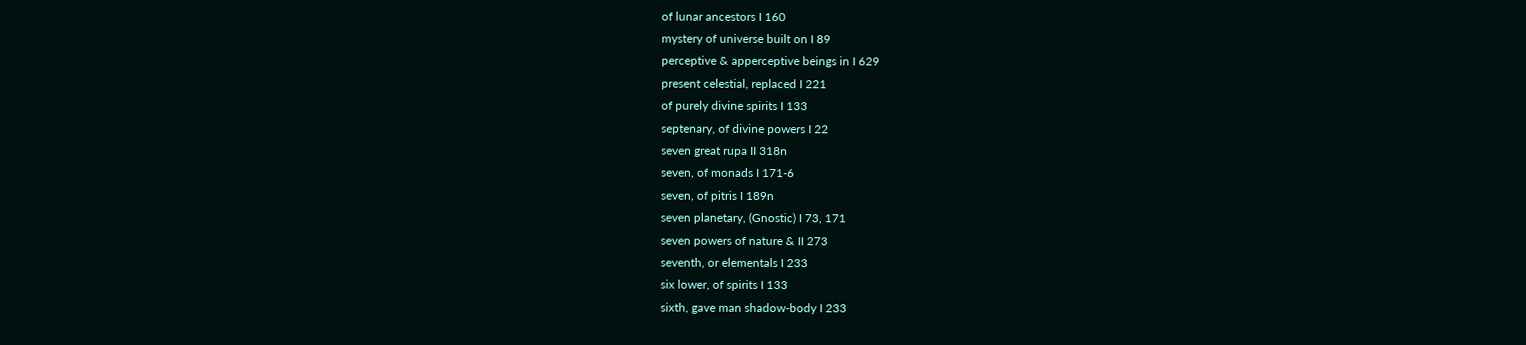of lunar ancestors I 160
mystery of universe built on I 89
perceptive & apperceptive beings in I 629
present celestial, replaced I 221
of purely divine spirits I 133
septenary, of divine powers I 22
seven great rupa II 318n
seven, of monads I 171-6
seven, of pitris I 189n
seven planetary, (Gnostic) I 73, 171
seven powers of nature & II 273
seventh, or elementals I 233
six lower, of spirits I 133
sixth, gave man shadow-body I 233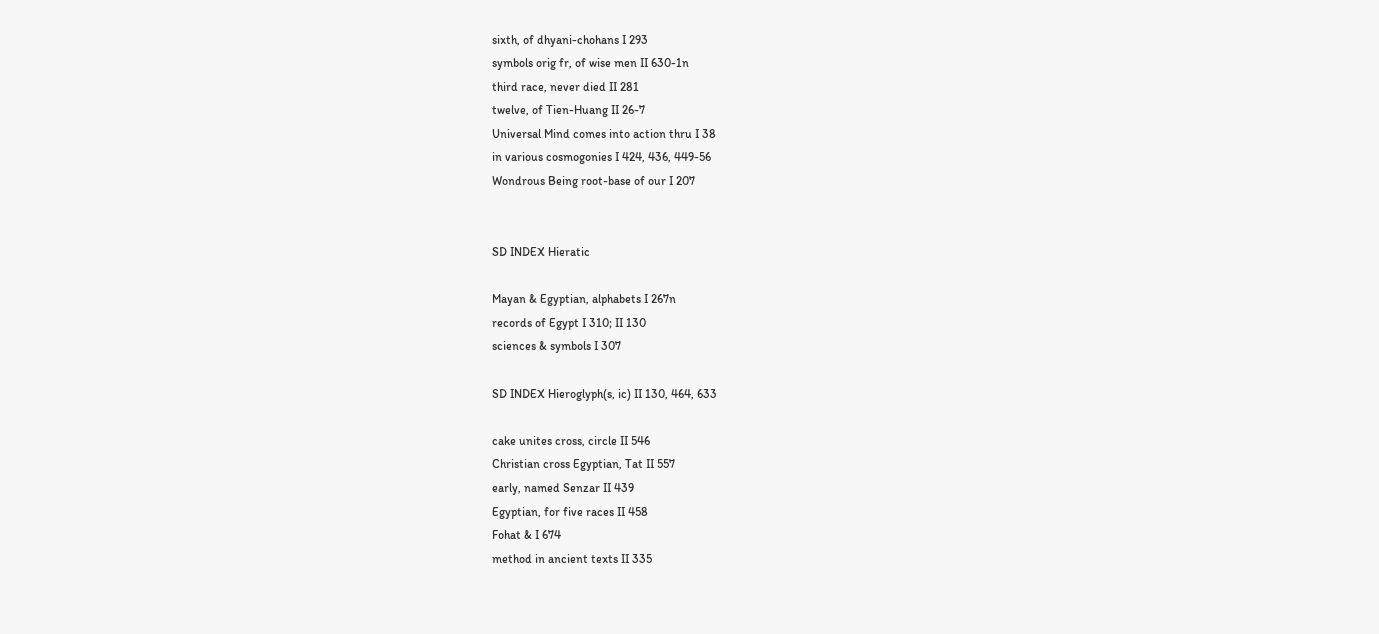sixth, of dhyani-chohans I 293
symbols orig fr, of wise men II 630-1n
third race, never died II 281
twelve, of Tien-Huang II 26-7
Universal Mind comes into action thru I 38
in various cosmogonies I 424, 436, 449-56
Wondrous Being root-base of our I 207


SD INDEX Hieratic

Mayan & Egyptian, alphabets I 267n
records of Egypt I 310; II 130
sciences & symbols I 307

SD INDEX Hieroglyph(s, ic) II 130, 464, 633

cake unites cross, circle II 546
Christian cross Egyptian, Tat II 557
early, named Senzar II 439
Egyptian, for five races II 458
Fohat & I 674
method in ancient texts II 335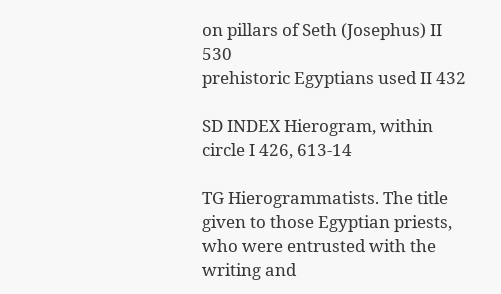on pillars of Seth (Josephus) II 530
prehistoric Egyptians used II 432

SD INDEX Hierogram, within circle I 426, 613-14

TG Hierogrammatists. The title given to those Egyptian priests, who were entrusted with the writing and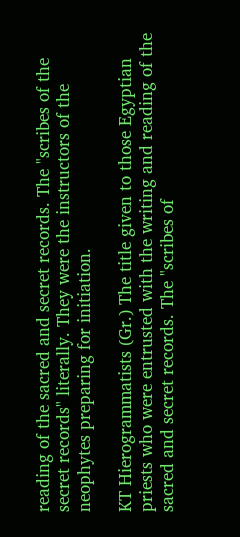reading of the sacred and secret records. The "scribes of the secret records" literally. They were the instructors of the neophytes preparing for initiation.

KT Hierogrammatists (Gr.) The title given to those Egyptian priests who were entrusted with the writing and reading of the sacred and secret records. The "scribes of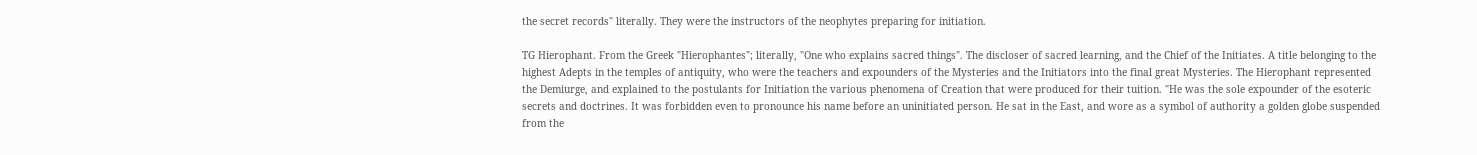the secret records" literally. They were the instructors of the neophytes preparing for initiation.

TG Hierophant. From the Greek "Hierophantes"; literally, "One who explains sacred things". The discloser of sacred learning, and the Chief of the Initiates. A title belonging to the highest Adepts in the temples of antiquity, who were the teachers and expounders of the Mysteries and the Initiators into the final great Mysteries. The Hierophant represented the Demiurge, and explained to the postulants for Initiation the various phenomena of Creation that were produced for their tuition. "He was the sole expounder of the esoteric secrets and doctrines. It was forbidden even to pronounce his name before an uninitiated person. He sat in the East, and wore as a symbol of authority a golden globe suspended from the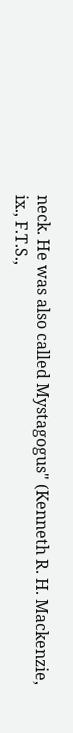neck. He was also called Mystagogus" (Kenneth R. H. Mackenzie, ix., F.T.S.,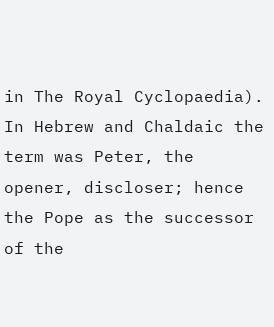in The Royal Cyclopaedia). In Hebrew and Chaldaic the term was Peter, the opener, discloser; hence the Pope as the successor of the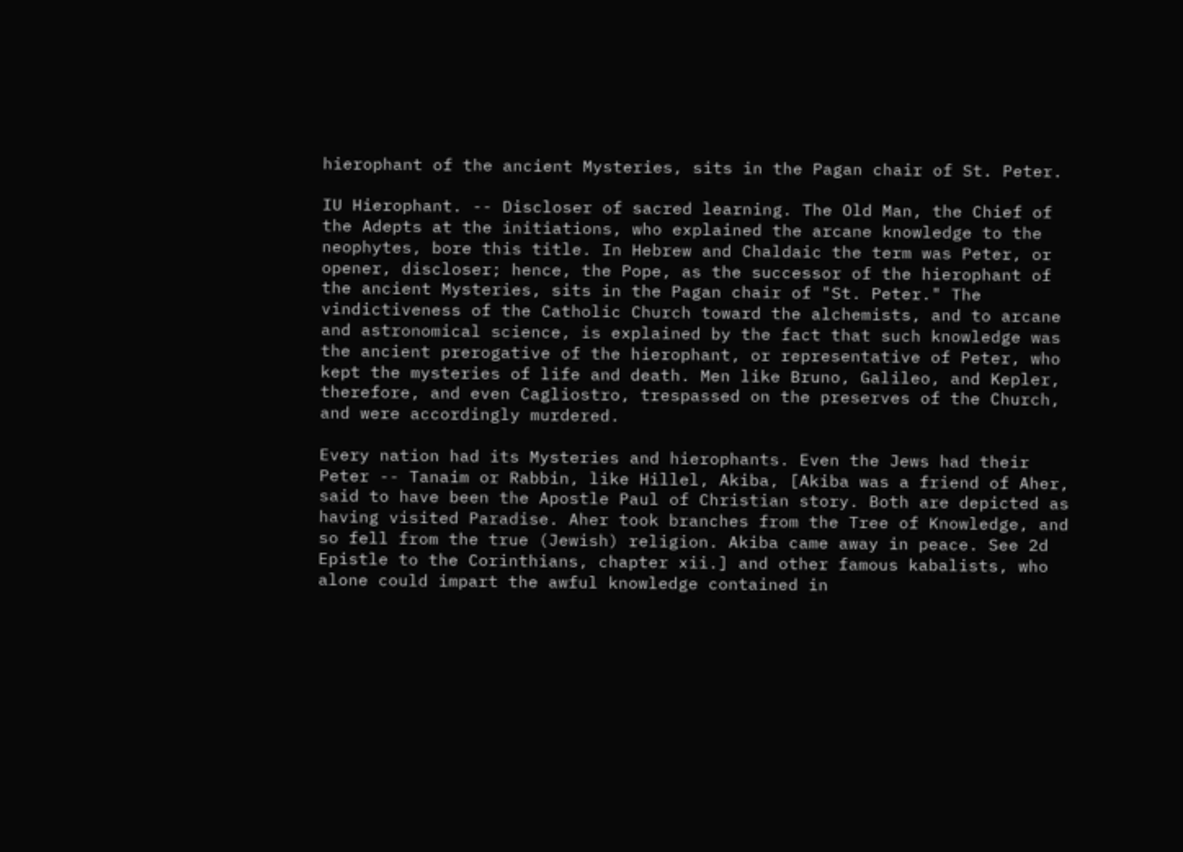hierophant of the ancient Mysteries, sits in the Pagan chair of St. Peter.

IU Hierophant. -- Discloser of sacred learning. The Old Man, the Chief of the Adepts at the initiations, who explained the arcane knowledge to the neophytes, bore this title. In Hebrew and Chaldaic the term was Peter, or opener, discloser; hence, the Pope, as the successor of the hierophant of the ancient Mysteries, sits in the Pagan chair of "St. Peter." The vindictiveness of the Catholic Church toward the alchemists, and to arcane and astronomical science, is explained by the fact that such knowledge was the ancient prerogative of the hierophant, or representative of Peter, who kept the mysteries of life and death. Men like Bruno, Galileo, and Kepler, therefore, and even Cagliostro, trespassed on the preserves of the Church, and were accordingly murdered.

Every nation had its Mysteries and hierophants. Even the Jews had their Peter -- Tanaim or Rabbin, like Hillel, Akiba, [Akiba was a friend of Aher, said to have been the Apostle Paul of Christian story. Both are depicted as having visited Paradise. Aher took branches from the Tree of Knowledge, and so fell from the true (Jewish) religion. Akiba came away in peace. See 2d Epistle to the Corinthians, chapter xii.] and other famous kabalists, who alone could impart the awful knowledge contained in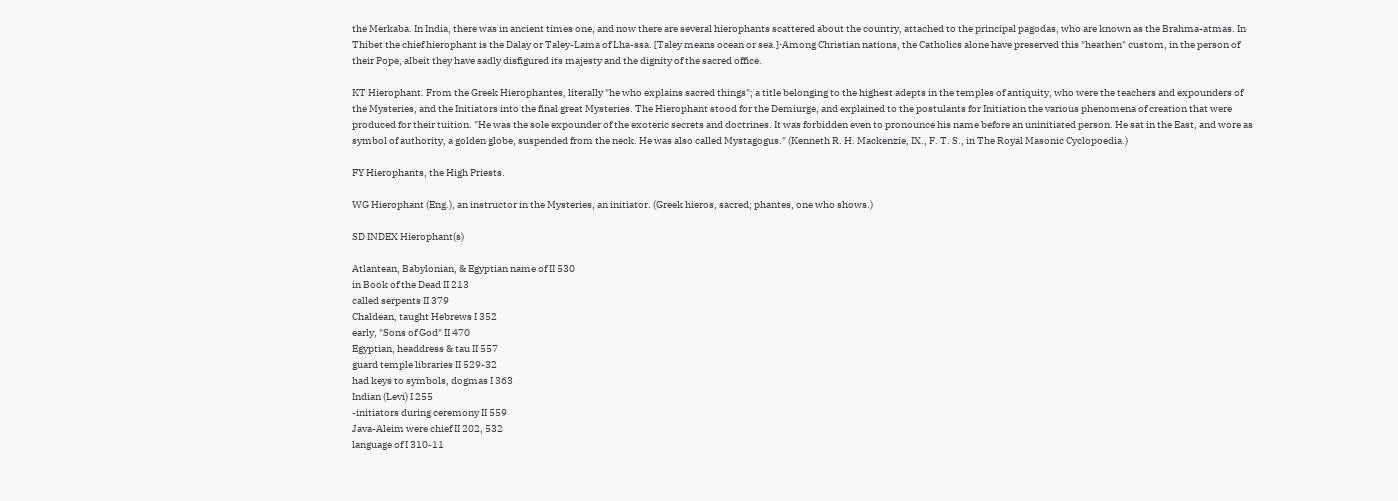the Merkaba. In India, there was in ancient times one, and now there are several hierophants scattered about the country, attached to the principal pagodas, who are known as the Brahma-atmas. In Thibet the chief hierophant is the Dalay or Taley-Lama of Lha-ssa. [Taley means ocean or sea.]·Among Christian nations, the Catholics alone have preserved this "heathen" custom, in the person of their Pope, albeit they have sadly disfigured its majesty and the dignity of the sacred office.

KT Hierophant. From the Greek Hierophantes, literally "he who explains sacred things"; a title belonging to the highest adepts in the temples of antiquity, who were the teachers and expounders of the Mysteries, and the Initiators into the final great Mysteries. The Hierophant stood for the Demiurge, and explained to the postulants for Initiation the various phenomena of creation that were produced for their tuition. "He was the sole expounder of the exoteric secrets and doctrines. It was forbidden even to pronounce his name before an uninitiated person. He sat in the East, and wore as symbol of authority, a golden globe, suspended from the neck. He was also called Mystagogus." (Kenneth R. H. Mackenzie, IX., F. T. S., in The Royal Masonic Cyclopoedia.)

FY Hierophants, the High Priests.

WG Hierophant (Eng.), an instructor in the Mysteries, an initiator. (Greek hieros, sacred; phantes, one who shows.)

SD INDEX Hierophant(s)

Atlantean, Babylonian, & Egyptian name of II 530
in Book of the Dead II 213
called serpents II 379
Chaldean, taught Hebrews I 352
early, "Sons of God" II 470
Egyptian, headdress & tau II 557
guard temple libraries II 529-32
had keys to symbols, dogmas I 363
Indian (Levi) I 255
-initiators during ceremony II 559
Java-Aleim were chief II 202, 532
language of I 310-11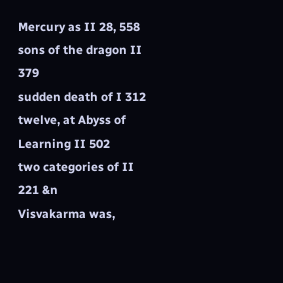Mercury as II 28, 558
sons of the dragon II 379
sudden death of I 312
twelve, at Abyss of Learning II 502
two categories of II 221 &n
Visvakarma was,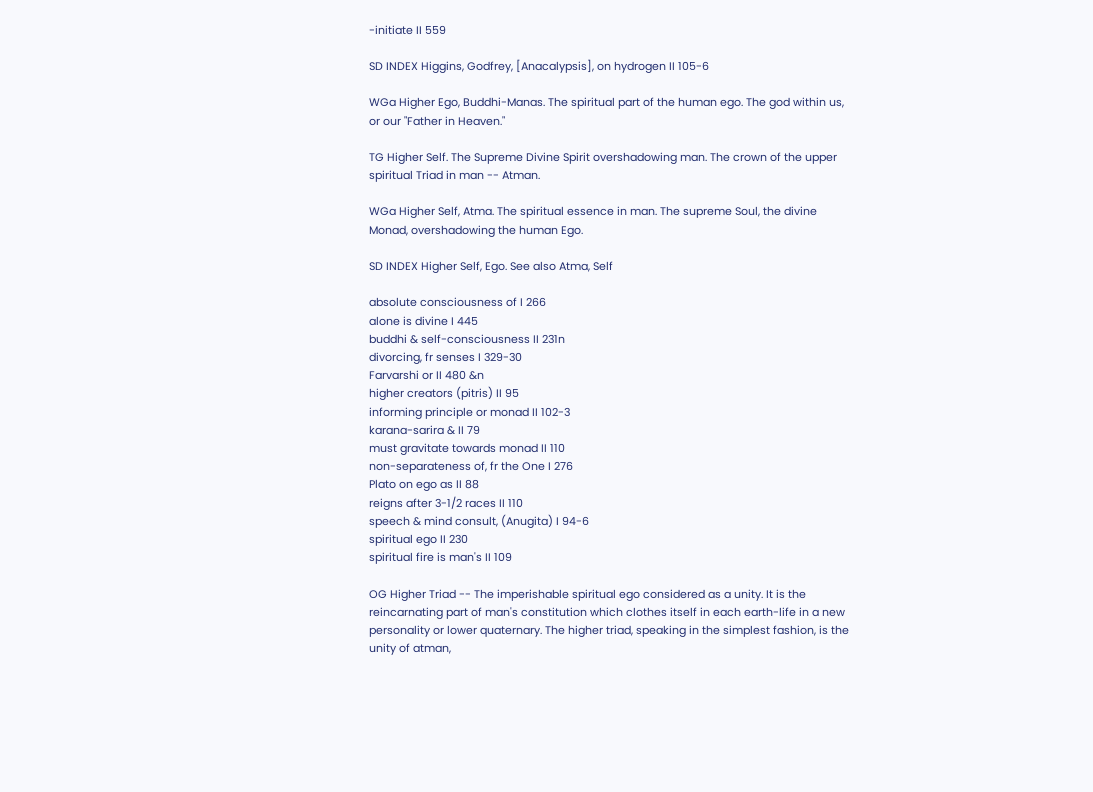-initiate II 559

SD INDEX Higgins, Godfrey, [Anacalypsis], on hydrogen II 105-6

WGa Higher Ego, Buddhi-Manas. The spiritual part of the human ego. The god within us, or our "Father in Heaven."

TG Higher Self. The Supreme Divine Spirit overshadowing man. The crown of the upper spiritual Triad in man -- Atman.

WGa Higher Self, Atma. The spiritual essence in man. The supreme Soul, the divine Monad, overshadowing the human Ego.

SD INDEX Higher Self, Ego. See also Atma, Self

absolute consciousness of I 266
alone is divine I 445
buddhi & self-consciousness II 231n
divorcing, fr senses I 329-30
Farvarshi or II 480 &n
higher creators (pitris) II 95
informing principle or monad II 102-3
karana-sarira & II 79
must gravitate towards monad II 110
non-separateness of, fr the One I 276
Plato on ego as II 88
reigns after 3-1/2 races II 110
speech & mind consult, (Anugita) I 94-6
spiritual ego II 230
spiritual fire is man's II 109

OG Higher Triad -- The imperishable spiritual ego considered as a unity. It is the reincarnating part of man's constitution which clothes itself in each earth-life in a new personality or lower quaternary. The higher triad, speaking in the simplest fashion, is the unity of atman,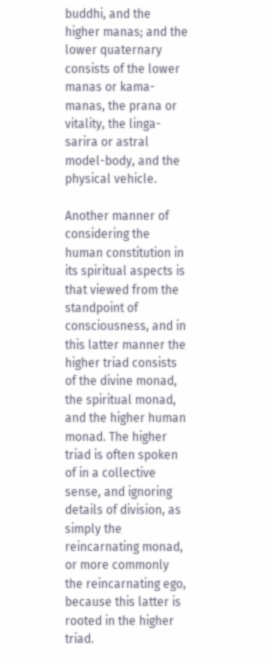buddhi, and the higher manas; and the lower quaternary consists of the lower manas or kama-manas, the prana or vitality, the linga-sarira or astral model-body, and the physical vehicle.

Another manner of considering the human constitution in its spiritual aspects is that viewed from the standpoint of consciousness, and in this latter manner the higher triad consists of the divine monad, the spiritual monad, and the higher human monad. The higher triad is often spoken of in a collective sense, and ignoring details of division, as simply the reincarnating monad, or more commonly the reincarnating ego, because this latter is rooted in the higher triad.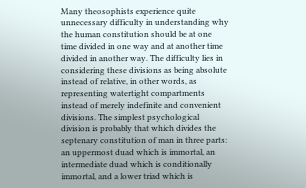Many theosophists experience quite unnecessary difficulty in understanding why the human constitution should be at one time divided in one way and at another time divided in another way. The difficulty lies in considering these divisions as being absolute instead of relative, in other words, as representing watertight compartments instead of merely indefinite and convenient divisions. The simplest psychological division is probably that which divides the septenary constitution of man in three parts: an uppermost duad which is immortal, an intermediate duad which is conditionally immortal, and a lower triad which is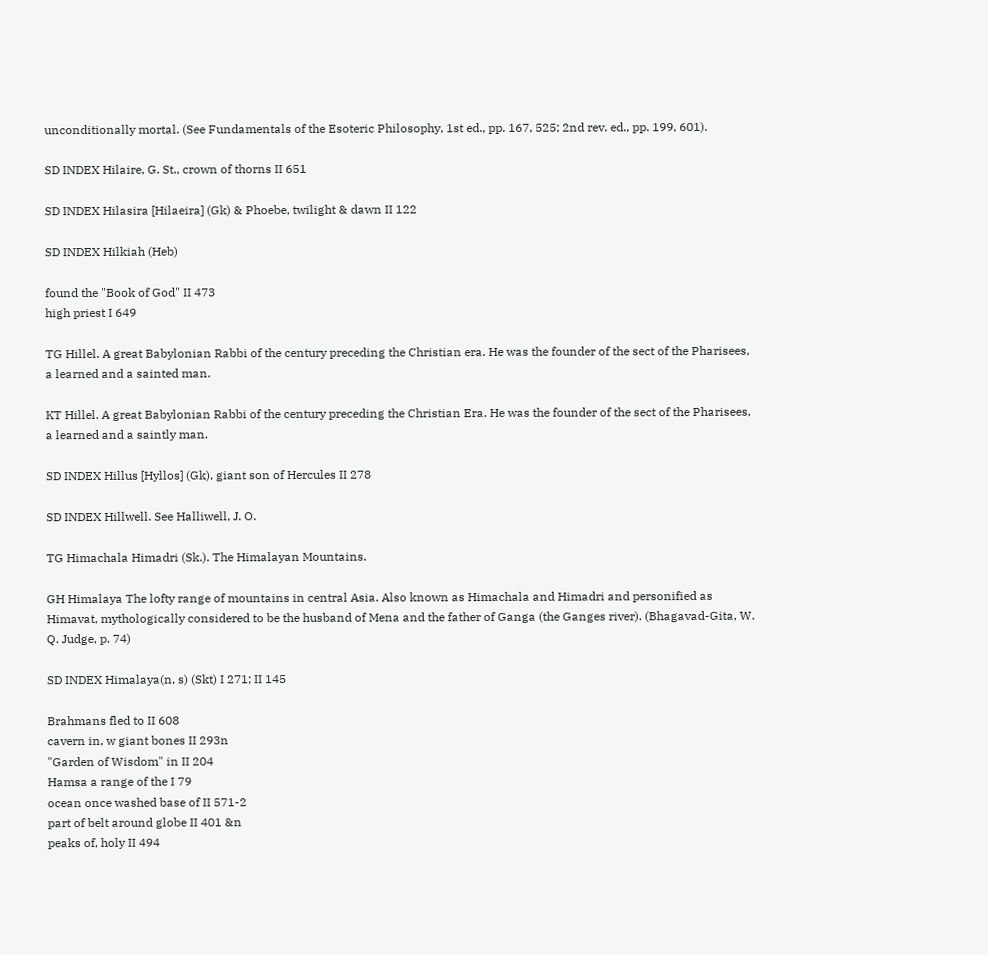unconditionally mortal. (See Fundamentals of the Esoteric Philosophy, 1st ed., pp. 167, 525; 2nd rev. ed., pp. 199, 601).

SD INDEX Hilaire, G. St., crown of thorns II 651

SD INDEX Hilasira [Hilaeira] (Gk) & Phoebe, twilight & dawn II 122

SD INDEX Hilkiah (Heb)

found the "Book of God" II 473
high priest I 649

TG Hillel. A great Babylonian Rabbi of the century preceding the Christian era. He was the founder of the sect of the Pharisees, a learned and a sainted man.

KT Hillel. A great Babylonian Rabbi of the century preceding the Christian Era. He was the founder of the sect of the Pharisees, a learned and a saintly man.

SD INDEX Hillus [Hyllos] (Gk), giant son of Hercules II 278

SD INDEX Hillwell. See Halliwell, J. O.

TG Himachala Himadri (Sk.). The Himalayan Mountains.

GH Himalaya The lofty range of mountains in central Asia. Also known as Himachala and Himadri and personified as Himavat, mythologically considered to be the husband of Mena and the father of Ganga (the Ganges river). (Bhagavad-Gita, W. Q. Judge, p. 74)

SD INDEX Himalaya(n, s) (Skt) I 271; II 145

Brahmans fled to II 608
cavern in, w giant bones II 293n
"Garden of Wisdom" in II 204
Hamsa a range of the I 79
ocean once washed base of II 571-2
part of belt around globe II 401 &n
peaks of, holy II 494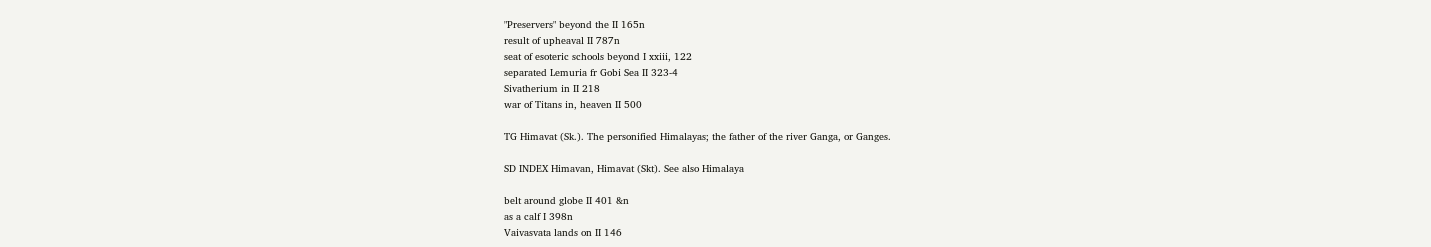"Preservers" beyond the II 165n
result of upheaval II 787n
seat of esoteric schools beyond I xxiii, 122
separated Lemuria fr Gobi Sea II 323-4
Sivatherium in II 218
war of Titans in, heaven II 500

TG Himavat (Sk.). The personified Himalayas; the father of the river Ganga, or Ganges.

SD INDEX Himavan, Himavat (Skt). See also Himalaya

belt around globe II 401 &n
as a calf I 398n
Vaivasvata lands on II 146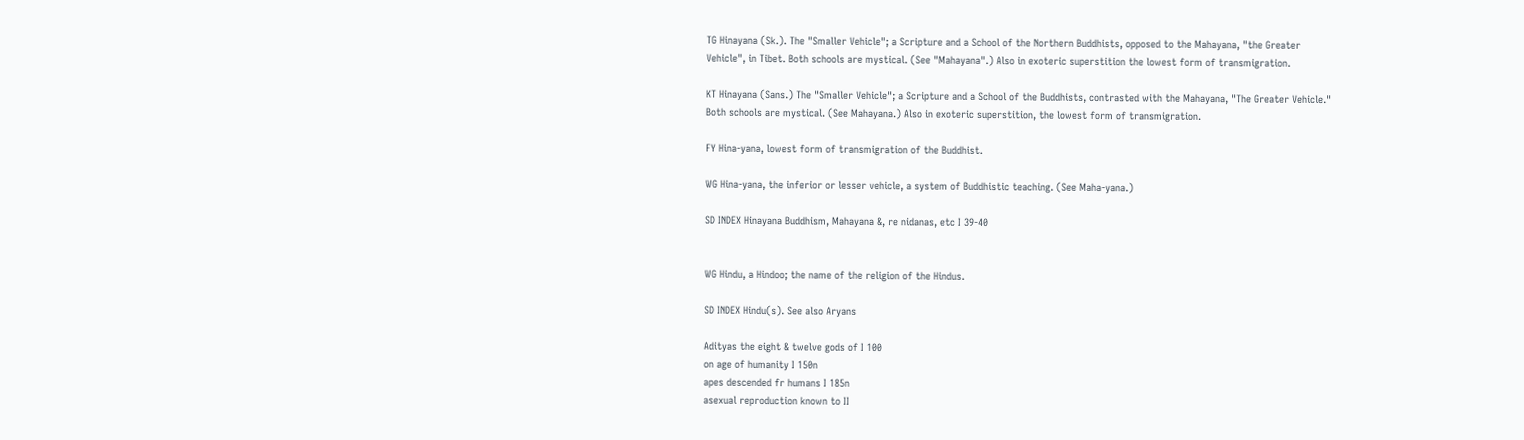TG Hinayana (Sk.). The "Smaller Vehicle"; a Scripture and a School of the Northern Buddhists, opposed to the Mahayana, "the Greater Vehicle", in Tibet. Both schools are mystical. (See "Mahayana".) Also in exoteric superstition the lowest form of transmigration.

KT Hinayana (Sans.) The "Smaller Vehicle"; a Scripture and a School of the Buddhists, contrasted with the Mahayana, "The Greater Vehicle." Both schools are mystical. (See Mahayana.) Also in exoteric superstition, the lowest form of transmigration.

FY Hina-yana, lowest form of transmigration of the Buddhist.

WG Hina-yana, the inferior or lesser vehicle, a system of Buddhistic teaching. (See Maha-yana.)

SD INDEX Hinayana Buddhism, Mahayana &, re nidanas, etc I 39-40


WG Hindu, a Hindoo; the name of the religion of the Hindus.

SD INDEX Hindu(s). See also Aryans

Adityas the eight & twelve gods of I 100
on age of humanity I 150n
apes descended fr humans I 185n
asexual reproduction known to II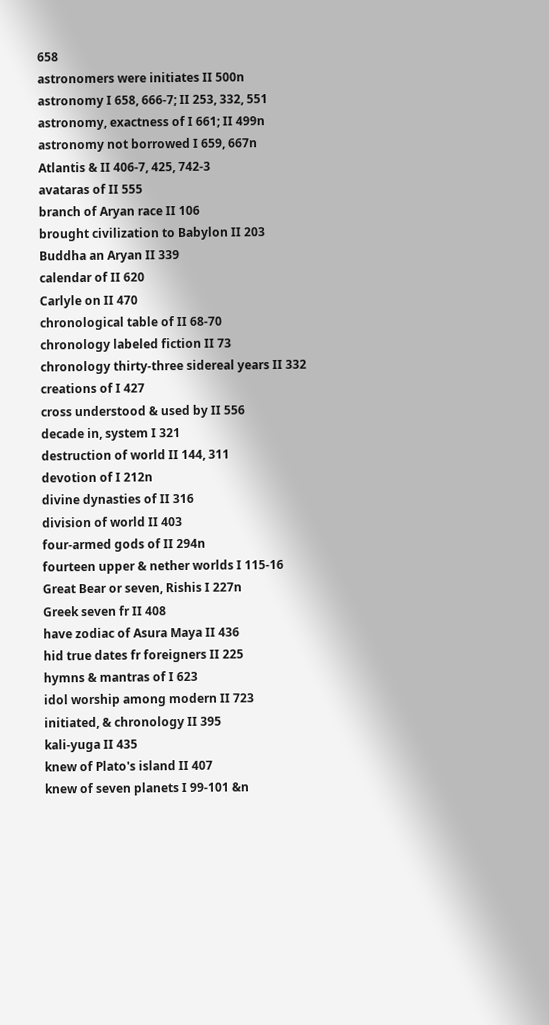658
astronomers were initiates II 500n
astronomy I 658, 666-7; II 253, 332, 551
astronomy, exactness of I 661; II 499n
astronomy not borrowed I 659, 667n
Atlantis & II 406-7, 425, 742-3
avataras of II 555
branch of Aryan race II 106
brought civilization to Babylon II 203
Buddha an Aryan II 339
calendar of II 620
Carlyle on II 470
chronological table of II 68-70
chronology labeled fiction II 73
chronology thirty-three sidereal years II 332
creations of I 427
cross understood & used by II 556
decade in, system I 321
destruction of world II 144, 311
devotion of I 212n
divine dynasties of II 316
division of world II 403
four-armed gods of II 294n
fourteen upper & nether worlds I 115-16
Great Bear or seven, Rishis I 227n
Greek seven fr II 408
have zodiac of Asura Maya II 436
hid true dates fr foreigners II 225
hymns & mantras of I 623
idol worship among modern II 723
initiated, & chronology II 395
kali-yuga II 435
knew of Plato's island II 407
knew of seven planets I 99-101 &n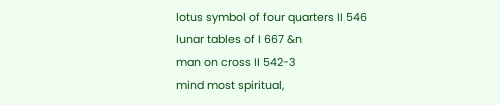lotus symbol of four quarters II 546
lunar tables of I 667 &n
man on cross II 542-3
mind most spiritual,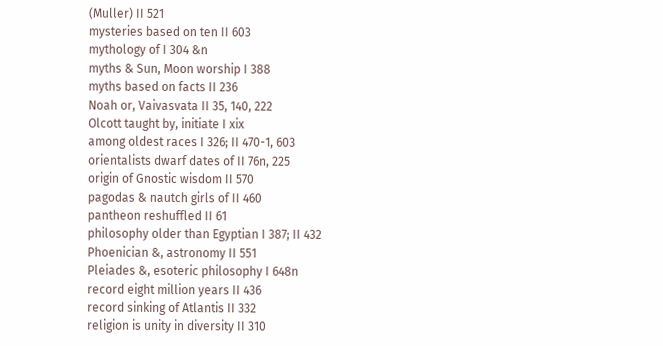(Muller) II 521
mysteries based on ten II 603
mythology of I 304 &n
myths & Sun, Moon worship I 388
myths based on facts II 236
Noah or, Vaivasvata II 35, 140, 222
Olcott taught by, initiate I xix
among oldest races I 326; II 470-1, 603
orientalists dwarf dates of II 76n, 225
origin of Gnostic wisdom II 570
pagodas & nautch girls of II 460
pantheon reshuffled II 61
philosophy older than Egyptian I 387; II 432
Phoenician &, astronomy II 551
Pleiades &, esoteric philosophy I 648n
record eight million years II 436
record sinking of Atlantis II 332
religion is unity in diversity II 310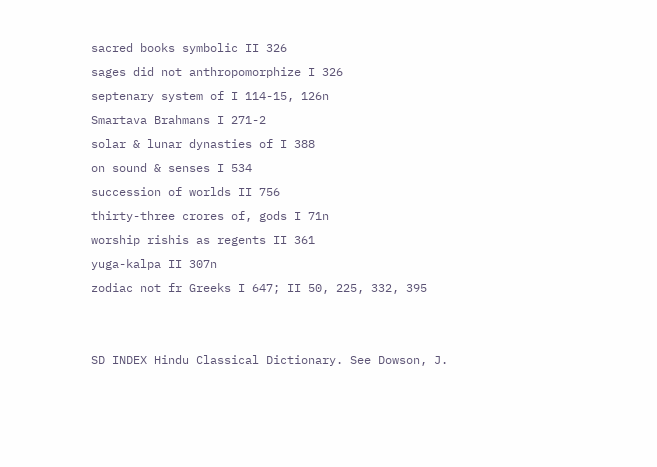sacred books symbolic II 326
sages did not anthropomorphize I 326
septenary system of I 114-15, 126n
Smartava Brahmans I 271-2
solar & lunar dynasties of I 388
on sound & senses I 534
succession of worlds II 756
thirty-three crores of, gods I 71n
worship rishis as regents II 361
yuga-kalpa II 307n
zodiac not fr Greeks I 647; II 50, 225, 332, 395


SD INDEX Hindu Classical Dictionary. See Dowson, J.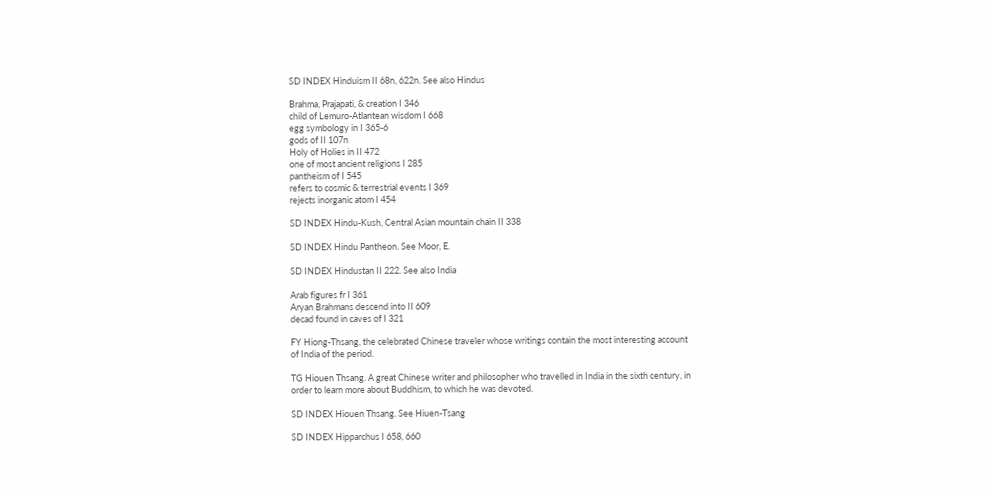SD INDEX Hinduism II 68n, 622n. See also Hindus

Brahma, Prajapati, & creation I 346
child of Lemuro-Atlantean wisdom I 668
egg symbology in I 365-6
gods of II 107n
Holy of Holies in II 472
one of most ancient religions I 285
pantheism of I 545
refers to cosmic & terrestrial events I 369
rejects inorganic atom I 454

SD INDEX Hindu-Kush, Central Asian mountain chain II 338

SD INDEX Hindu Pantheon. See Moor, E.

SD INDEX Hindustan II 222. See also India

Arab figures fr I 361
Aryan Brahmans descend into II 609
decad found in caves of I 321

FY Hiong-Thsang, the celebrated Chinese traveler whose writings contain the most interesting account of India of the period.

TG Hiouen Thsang. A great Chinese writer and philosopher who travelled in India in the sixth century, in order to learn more about Buddhism, to which he was devoted.

SD INDEX Hiouen Thsang. See Hiuen-Tsang

SD INDEX Hipparchus I 658, 660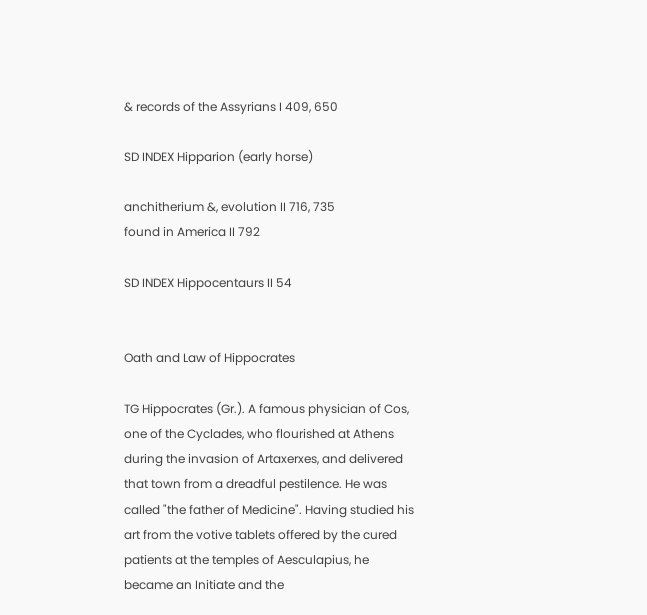& records of the Assyrians I 409, 650

SD INDEX Hipparion (early horse)

anchitherium &, evolution II 716, 735
found in America II 792

SD INDEX Hippocentaurs II 54


Oath and Law of Hippocrates

TG Hippocrates (Gr.). A famous physician of Cos, one of the Cyclades, who flourished at Athens during the invasion of Artaxerxes, and delivered that town from a dreadful pestilence. He was called "the father of Medicine". Having studied his art from the votive tablets offered by the cured patients at the temples of Aesculapius, he became an Initiate and the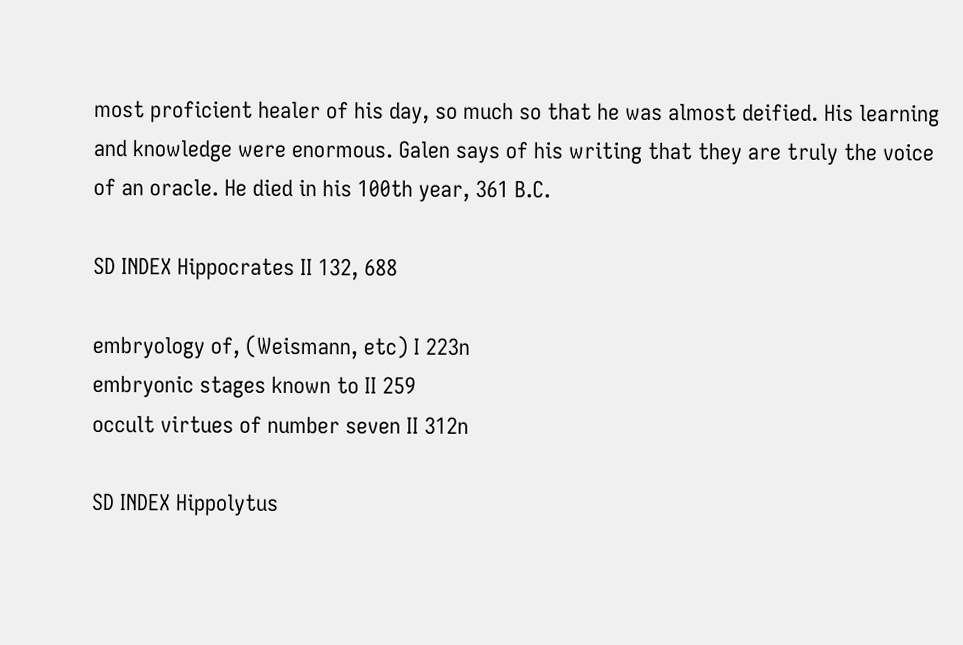most proficient healer of his day, so much so that he was almost deified. His learning and knowledge were enormous. Galen says of his writing that they are truly the voice of an oracle. He died in his 100th year, 361 B.C.

SD INDEX Hippocrates II 132, 688

embryology of, (Weismann, etc) I 223n
embryonic stages known to II 259
occult virtues of number seven II 312n

SD INDEX Hippolytus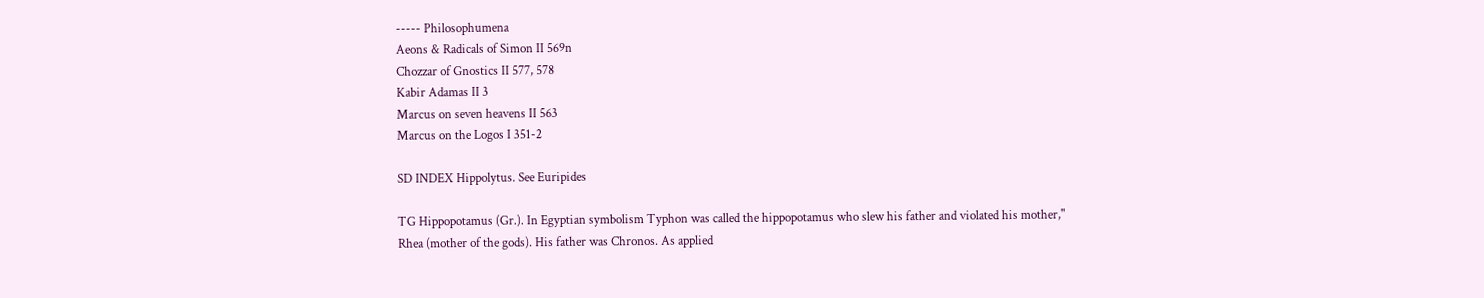----- Philosophumena
Aeons & Radicals of Simon II 569n
Chozzar of Gnostics II 577, 578
Kabir Adamas II 3
Marcus on seven heavens II 563
Marcus on the Logos I 351-2

SD INDEX Hippolytus. See Euripides

TG Hippopotamus (Gr.). In Egyptian symbolism Typhon was called the hippopotamus who slew his father and violated his mother," Rhea (mother of the gods). His father was Chronos. As applied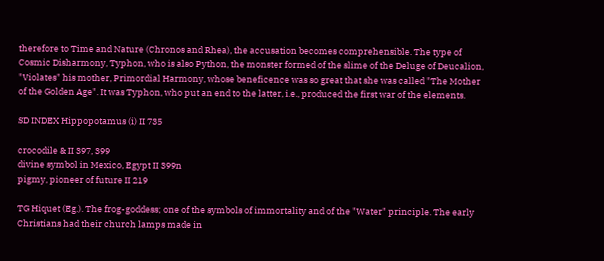therefore to Time and Nature (Chronos and Rhea), the accusation becomes comprehensible. The type of Cosmic Disharmony, Typhon, who is also Python, the monster formed of the slime of the Deluge of Deucalion, "Violates" his mother, Primordial Harmony, whose beneficence was so great that she was called "The Mother of the Golden Age". It was Typhon, who put an end to the latter, i.e., produced the first war of the elements.

SD INDEX Hippopotamus (i) II 735

crocodile & II 397, 399
divine symbol in Mexico, Egypt II 399n
pigmy, pioneer of future II 219

TG Hiquet (Eg.). The frog-goddess; one of the symbols of immortality and of the "Water" principle. The early Christians had their church lamps made in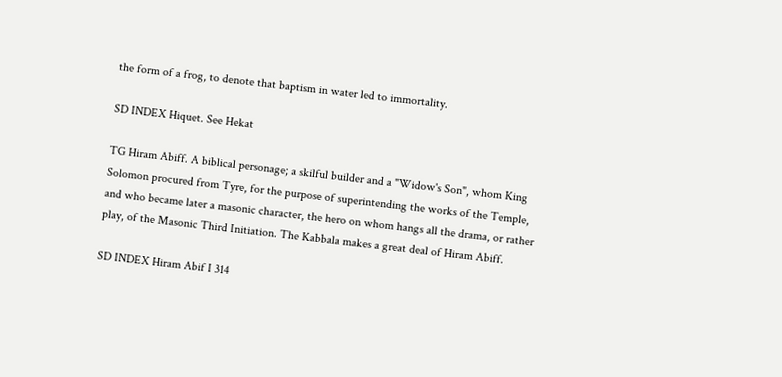the form of a frog, to denote that baptism in water led to immortality.

SD INDEX Hiquet. See Hekat

TG Hiram Abiff. A biblical personage; a skilful builder and a "Widow's Son", whom King Solomon procured from Tyre, for the purpose of superintending the works of the Temple, and who became later a masonic character, the hero on whom hangs all the drama, or rather play, of the Masonic Third Initiation. The Kabbala makes a great deal of Hiram Abiff.

SD INDEX Hiram Abif I 314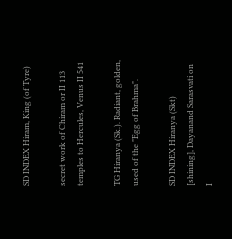SD INDEX Hiram, King (of Tyre)

secret work of Chiram or II 113
temples to Hercules, Venus II 541

TG Hiranya (Sk.). Radiant, golden, used of the "Egg of Brahma".

SD INDEX Hiranya (Skt) [shining], Dayanand Sarasvati on I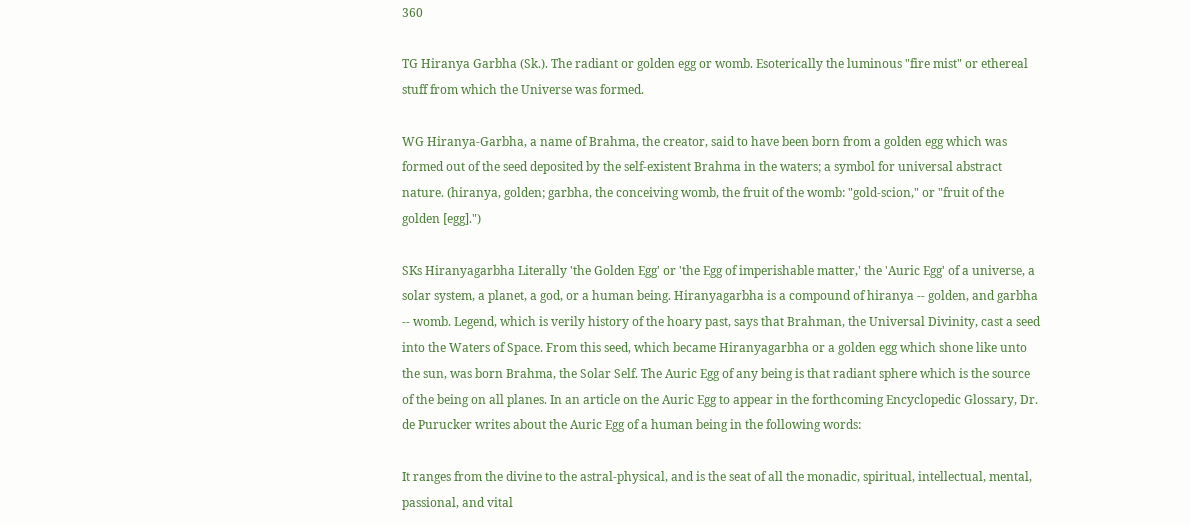360

TG Hiranya Garbha (Sk.). The radiant or golden egg or womb. Esoterically the luminous "fire mist" or ethereal stuff from which the Universe was formed.

WG Hiranya-Garbha, a name of Brahma, the creator, said to have been born from a golden egg which was formed out of the seed deposited by the self-existent Brahma in the waters; a symbol for universal abstract nature. (hiranya, golden; garbha, the conceiving womb, the fruit of the womb: "gold-scion," or "fruit of the golden [egg].")

SKs Hiranyagarbha Literally 'the Golden Egg' or 'the Egg of imperishable matter,' the 'Auric Egg' of a universe, a solar system, a planet, a god, or a human being. Hiranyagarbha is a compound of hiranya -- golden, and garbha -- womb. Legend, which is verily history of the hoary past, says that Brahman, the Universal Divinity, cast a seed into the Waters of Space. From this seed, which became Hiranyagarbha or a golden egg which shone like unto the sun, was born Brahma, the Solar Self. The Auric Egg of any being is that radiant sphere which is the source of the being on all planes. In an article on the Auric Egg to appear in the forthcoming Encyclopedic Glossary, Dr. de Purucker writes about the Auric Egg of a human being in the following words:

It ranges from the divine to the astral-physical, and is the seat of all the monadic, spiritual, intellectual, mental, passional, and vital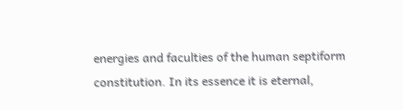energies and faculties of the human septiform constitution. In its essence it is eternal,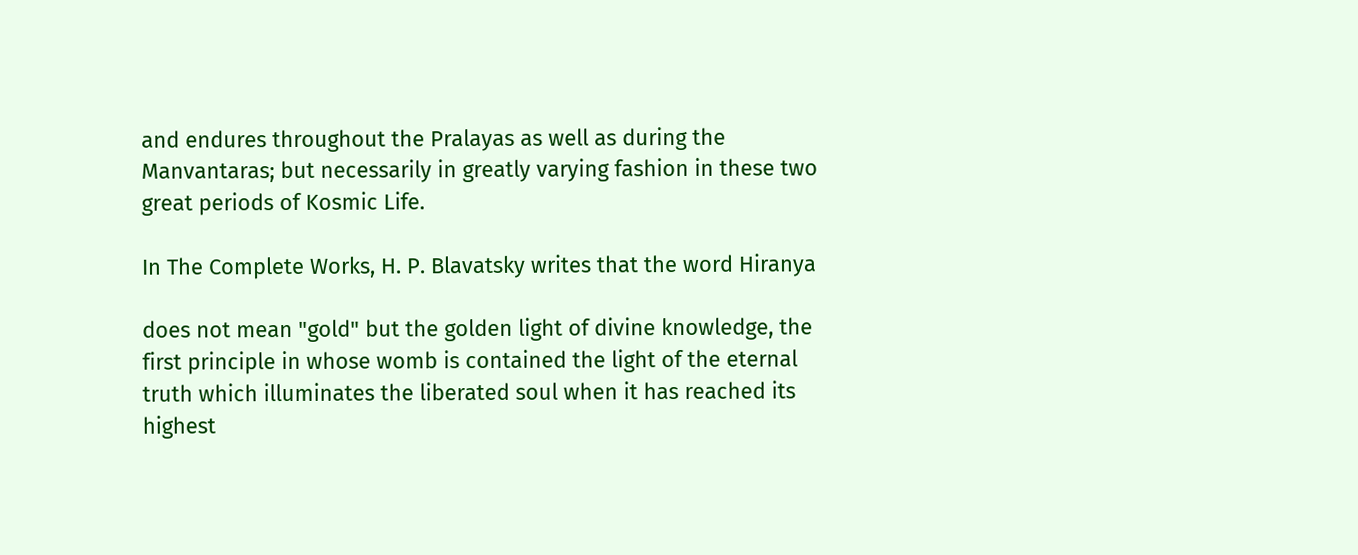and endures throughout the Pralayas as well as during the Manvantaras; but necessarily in greatly varying fashion in these two great periods of Kosmic Life.

In The Complete Works, H. P. Blavatsky writes that the word Hiranya

does not mean "gold" but the golden light of divine knowledge, the first principle in whose womb is contained the light of the eternal truth which illuminates the liberated soul when it has reached its highest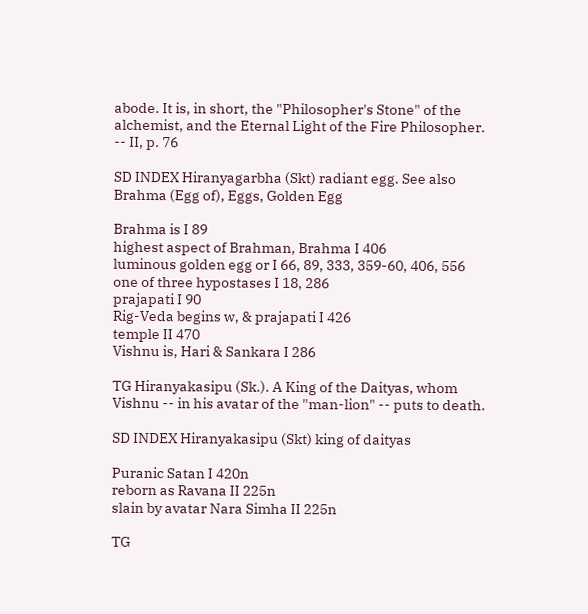abode. It is, in short, the "Philosopher's Stone" of the alchemist, and the Eternal Light of the Fire Philosopher. -- II, p. 76

SD INDEX Hiranyagarbha (Skt) radiant egg. See also Brahma (Egg of), Eggs, Golden Egg

Brahma is I 89
highest aspect of Brahman, Brahma I 406
luminous golden egg or I 66, 89, 333, 359-60, 406, 556
one of three hypostases I 18, 286
prajapati I 90
Rig-Veda begins w, & prajapati I 426
temple II 470
Vishnu is, Hari & Sankara I 286

TG Hiranyakasipu (Sk.). A King of the Daityas, whom Vishnu -- in his avatar of the "man-lion" -- puts to death.

SD INDEX Hiranyakasipu (Skt) king of daityas

Puranic Satan I 420n
reborn as Ravana II 225n
slain by avatar Nara Simha II 225n

TG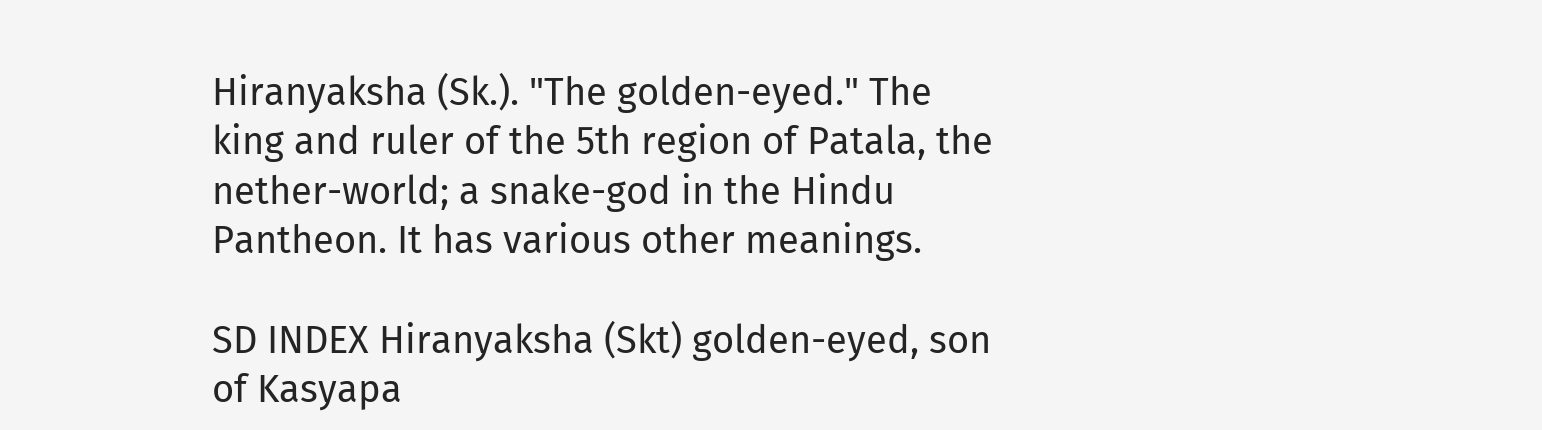Hiranyaksha (Sk.). "The golden-eyed." The king and ruler of the 5th region of Patala, the nether-world; a snake-god in the Hindu Pantheon. It has various other meanings.

SD INDEX Hiranyaksha (Skt) golden-eyed, son of Kasyapa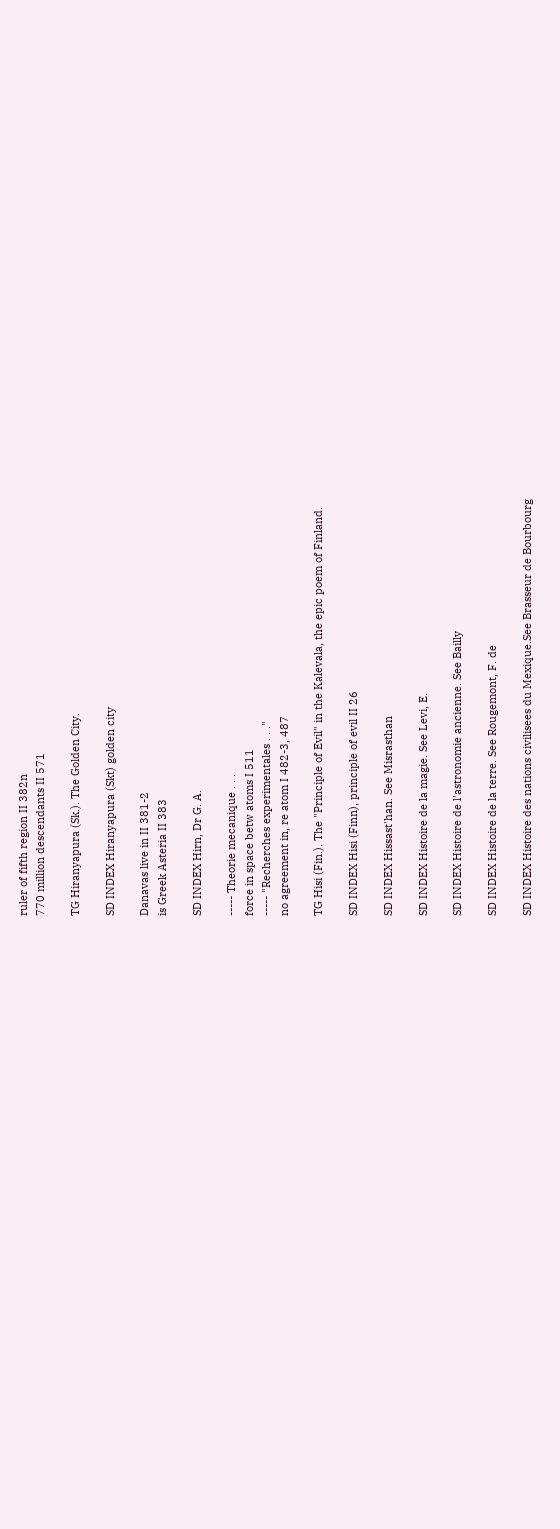ruler of fifth region II 382n
770 million descendants II 571

TG Hiranyapura (Sk.). The Golden City.

SD INDEX Hiranyapura (Skt) golden city

Danavas live in II 381-2
is Greek Asteria II 383

SD INDEX Hirn, Dr G. A.

----- Theorie mecanique . . .
force in space betw atoms I 511
----- "Recherches experimentales . . ."
no agreement in, re atom I 482-3, 487

TG Hisi (Fin.). The "Principle of Evil" in the Kalevala, the epic poem of Finland.

SD INDEX Hisi (Finn), principle of evil II 26

SD INDEX Hissast'han. See Misrasthan

SD INDEX Histoire de la magie. See Levi, E.

SD INDEX Histoire de l'astronomie ancienne. See Bailly

SD INDEX Histoire de la terre. See Rougemont, F. de

SD INDEX Histoire des nations civilisees du Mexique.See Brasseur de Bourbourg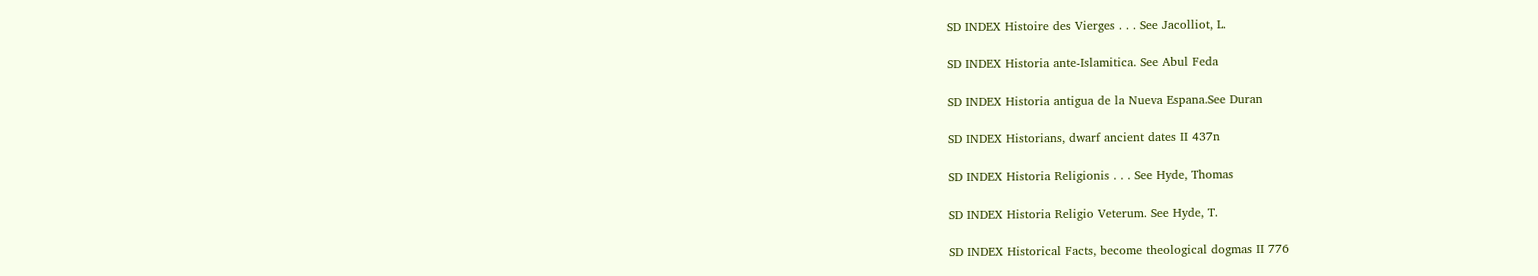SD INDEX Histoire des Vierges . . . See Jacolliot, L.

SD INDEX Historia ante-Islamitica. See Abul Feda

SD INDEX Historia antigua de la Nueva Espana.See Duran

SD INDEX Historians, dwarf ancient dates II 437n

SD INDEX Historia Religionis . . . See Hyde, Thomas

SD INDEX Historia Religio Veterum. See Hyde, T.

SD INDEX Historical Facts, become theological dogmas II 776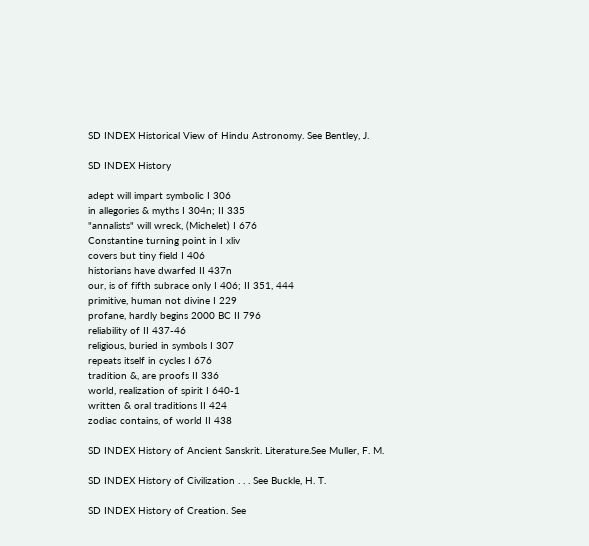SD INDEX Historical View of Hindu Astronomy. See Bentley, J.

SD INDEX History

adept will impart symbolic I 306
in allegories & myths I 304n; II 335
"annalists" will wreck, (Michelet) I 676
Constantine turning point in I xliv
covers but tiny field I 406
historians have dwarfed II 437n
our, is of fifth subrace only I 406; II 351, 444
primitive, human not divine I 229
profane, hardly begins 2000 BC II 796
reliability of II 437-46
religious, buried in symbols I 307
repeats itself in cycles I 676
tradition &, are proofs II 336
world, realization of spirit I 640-1
written & oral traditions II 424
zodiac contains, of world II 438

SD INDEX History of Ancient Sanskrit. Literature.See Muller, F. M.

SD INDEX History of Civilization . . . See Buckle, H. T.

SD INDEX History of Creation. See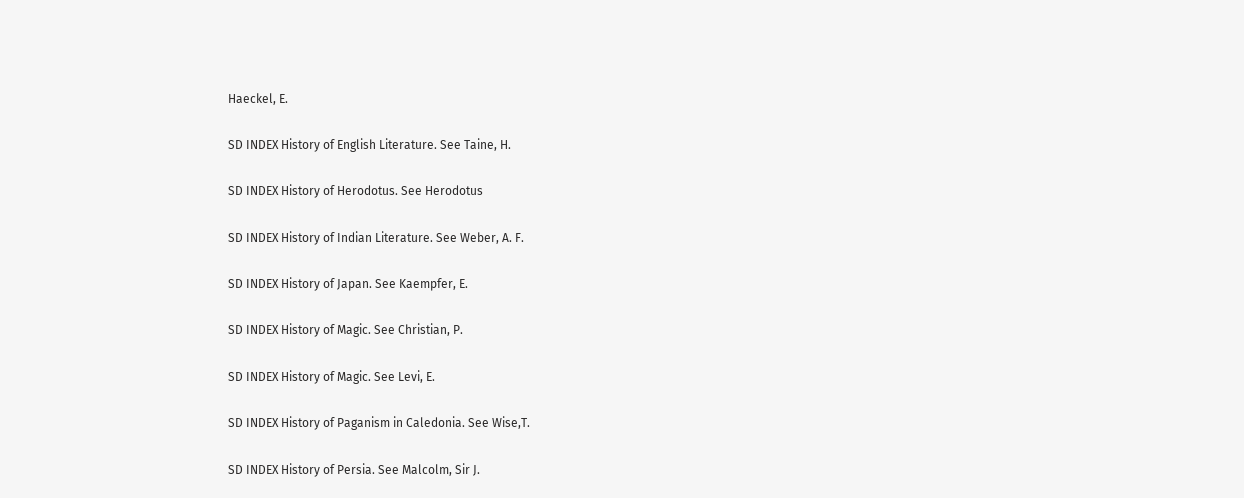Haeckel, E.

SD INDEX History of English Literature. See Taine, H.

SD INDEX History of Herodotus. See Herodotus

SD INDEX History of Indian Literature. See Weber, A. F.

SD INDEX History of Japan. See Kaempfer, E.

SD INDEX History of Magic. See Christian, P.

SD INDEX History of Magic. See Levi, E.

SD INDEX History of Paganism in Caledonia. See Wise,T.

SD INDEX History of Persia. See Malcolm, Sir J.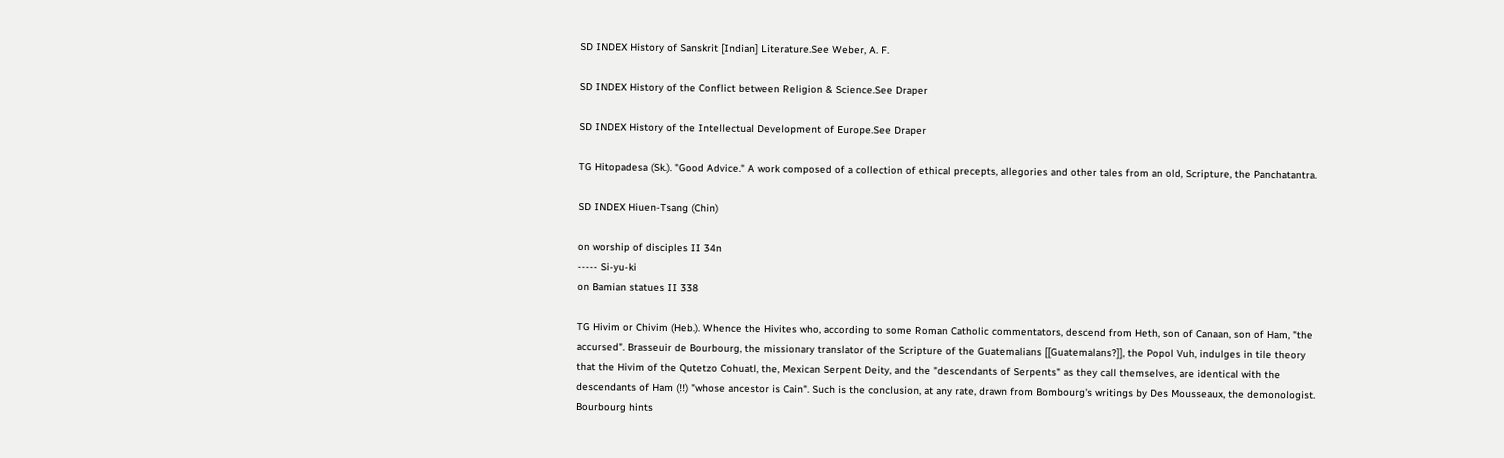SD INDEX History of Sanskrit [Indian] Literature.See Weber, A. F.

SD INDEX History of the Conflict between Religion & Science.See Draper

SD INDEX History of the Intellectual Development of Europe.See Draper

TG Hitopadesa (Sk.). "Good Advice." A work composed of a collection of ethical precepts, allegories and other tales from an old, Scripture, the Panchatantra.

SD INDEX Hiuen-Tsang (Chin)

on worship of disciples II 34n
----- Si-yu-ki
on Bamian statues II 338

TG Hivim or Chivim (Heb.). Whence the Hivites who, according to some Roman Catholic commentators, descend from Heth, son of Canaan, son of Ham, "the accursed". Brasseuir de Bourbourg, the missionary translator of the Scripture of the Guatemalians [[Guatemalans?]], the Popol Vuh, indulges in tile theory that the Hivim of the Qutetzo Cohuatl, the, Mexican Serpent Deity, and the "descendants of Serpents" as they call themselves, are identical with the descendants of Ham (!!) "whose ancestor is Cain". Such is the conclusion, at any rate, drawn from Bombourg's writings by Des Mousseaux, the demonologist. Bourbourg hints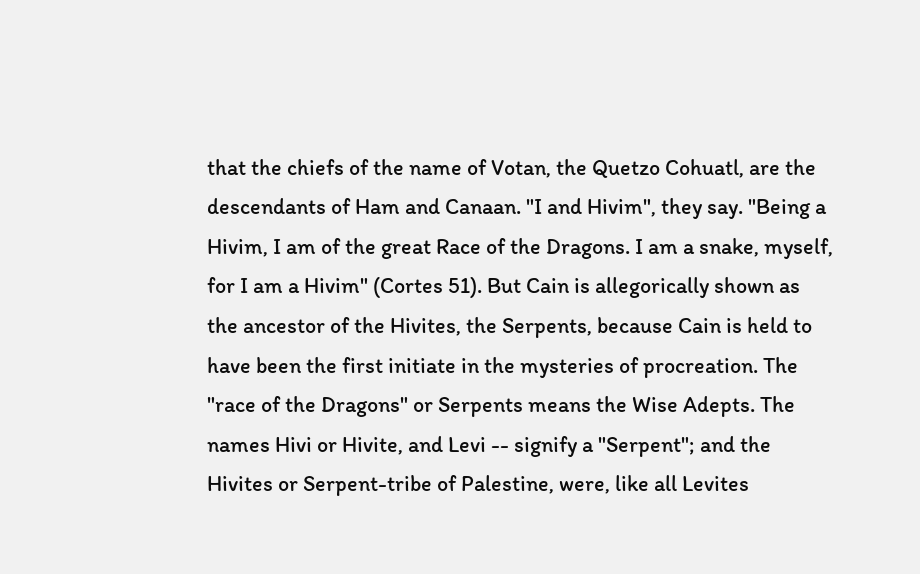that the chiefs of the name of Votan, the Quetzo Cohuatl, are the descendants of Ham and Canaan. "I and Hivim", they say. "Being a Hivim, I am of the great Race of the Dragons. I am a snake, myself, for I am a Hivim" (Cortes 51). But Cain is allegorically shown as the ancestor of the Hivites, the Serpents, because Cain is held to have been the first initiate in the mysteries of procreation. The "race of the Dragons" or Serpents means the Wise Adepts. The names Hivi or Hivite, and Levi -- signify a "Serpent"; and the Hivites or Serpent-tribe of Palestine, were, like all Levites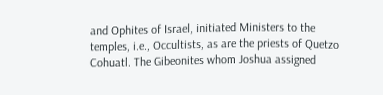and Ophites of Israel, initiated Ministers to the temples, i.e., Occultists, as are the priests of Quetzo Cohuatl. The Gibeonites whom Joshua assigned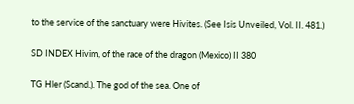to the service of the sanctuary were Hivites. (See Isis Unveiled, Vol. II. 481.)

SD INDEX Hivim, of the race of the dragon (Mexico) II 380

TG Hler (Scand.). The god of the sea. One of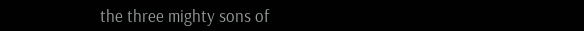the three mighty sons of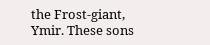the Frost-giant, Ymir. These sons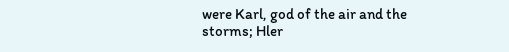were Karl, god of the air and the storms; Hler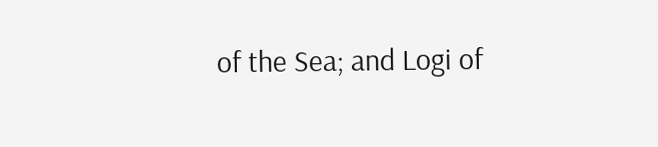of the Sea; and Logi of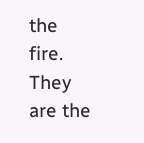the fire. They are the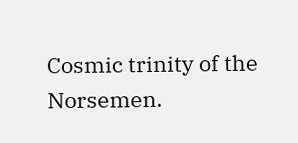Cosmic trinity of the Norsemen.